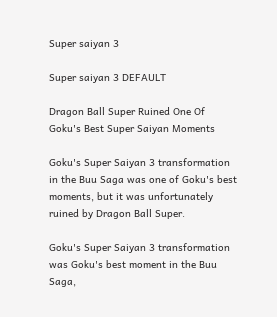Super saiyan 3

Super saiyan 3 DEFAULT

Dragon Ball Super Ruined One Of Goku's Best Super Saiyan Moments

Goku's Super Saiyan 3 transformation in the Buu Saga was one of Goku's best moments, but it was unfortunately ruined by Dragon Ball Super.

Goku's Super Saiyan 3 transformation was Goku's best moment in the Buu Saga,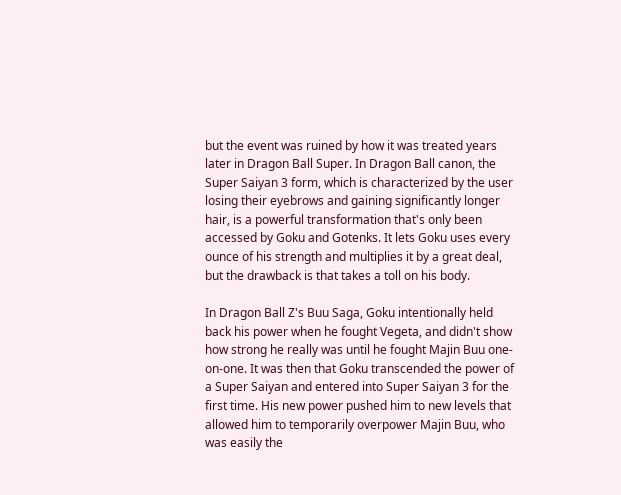but the event was ruined by how it was treated years later in Dragon Ball Super. In Dragon Ball canon, the Super Saiyan 3 form, which is characterized by the user losing their eyebrows and gaining significantly longer hair, is a powerful transformation that's only been accessed by Goku and Gotenks. It lets Goku uses every ounce of his strength and multiplies it by a great deal, but the drawback is that takes a toll on his body.

In Dragon Ball Z's Buu Saga, Goku intentionally held back his power when he fought Vegeta, and didn't show how strong he really was until he fought Majin Buu one-on-one. It was then that Goku transcended the power of a Super Saiyan and entered into Super Saiyan 3 for the first time. His new power pushed him to new levels that allowed him to temporarily overpower Majin Buu, who was easily the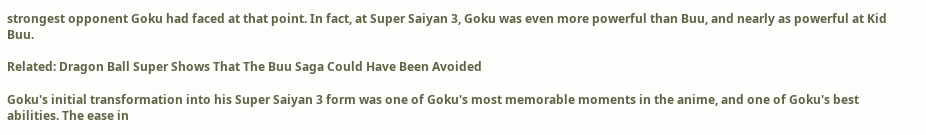strongest opponent Goku had faced at that point. In fact, at Super Saiyan 3, Goku was even more powerful than Buu, and nearly as powerful at Kid Buu.

Related: Dragon Ball Super Shows That The Buu Saga Could Have Been Avoided

Goku's initial transformation into his Super Saiyan 3 form was one of Goku's most memorable moments in the anime, and one of Goku's best abilities. The ease in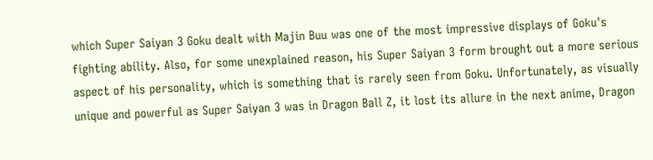which Super Saiyan 3 Goku dealt with Majin Buu was one of the most impressive displays of Goku's fighting ability. Also, for some unexplained reason, his Super Saiyan 3 form brought out a more serious aspect of his personality, which is something that is rarely seen from Goku. Unfortunately, as visually unique and powerful as Super Saiyan 3 was in Dragon Ball Z, it lost its allure in the next anime, Dragon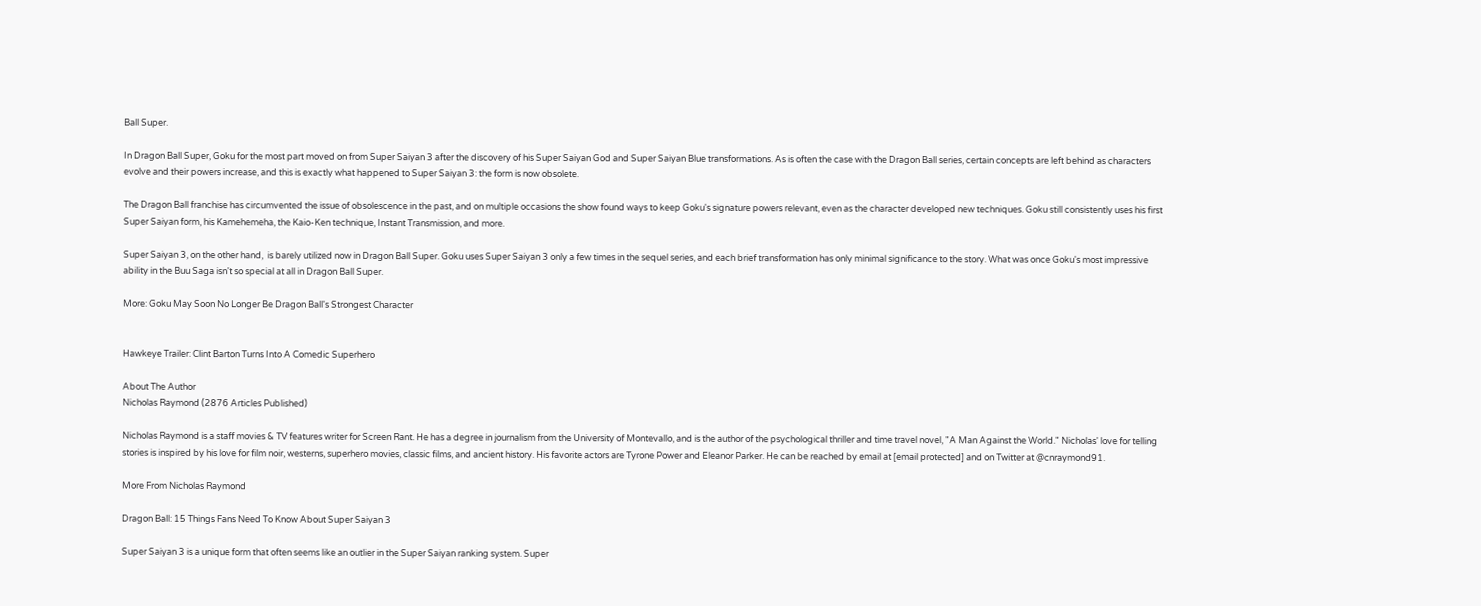Ball Super.

In Dragon Ball Super, Goku for the most part moved on from Super Saiyan 3 after the discovery of his Super Saiyan God and Super Saiyan Blue transformations. As is often the case with the Dragon Ball series, certain concepts are left behind as characters evolve and their powers increase, and this is exactly what happened to Super Saiyan 3: the form is now obsolete.

The Dragon Ball franchise has circumvented the issue of obsolescence in the past, and on multiple occasions the show found ways to keep Goku's signature powers relevant, even as the character developed new techniques. Goku still consistently uses his first Super Saiyan form, his Kamehemeha, the Kaio-Ken technique, Instant Transmission, and more.

Super Saiyan 3, on the other hand,  is barely utilized now in Dragon Ball Super. Goku uses Super Saiyan 3 only a few times in the sequel series, and each brief transformation has only minimal significance to the story. What was once Goku's most impressive ability in the Buu Saga isn't so special at all in Dragon Ball Super.

More: Goku May Soon No Longer Be Dragon Ball's Strongest Character


Hawkeye Trailer: Clint Barton Turns Into A Comedic Superhero

About The Author
Nicholas Raymond (2876 Articles Published)

Nicholas Raymond is a staff movies & TV features writer for Screen Rant. He has a degree in journalism from the University of Montevallo, and is the author of the psychological thriller and time travel novel, "A Man Against the World." Nicholas' love for telling stories is inspired by his love for film noir, westerns, superhero movies, classic films, and ancient history. His favorite actors are Tyrone Power and Eleanor Parker. He can be reached by email at [email protected] and on Twitter at @cnraymond91.

More From Nicholas Raymond

Dragon Ball: 15 Things Fans Need To Know About Super Saiyan 3

Super Saiyan 3 is a unique form that often seems like an outlier in the Super Saiyan ranking system. Super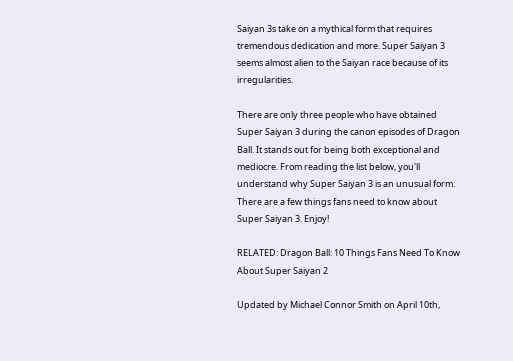Saiyan 3s take on a mythical form that requires tremendous dedication and more. Super Saiyan 3 seems almost alien to the Saiyan race because of its irregularities.

There are only three people who have obtained Super Saiyan 3 during the canon episodes of Dragon Ball. It stands out for being both exceptional and mediocre. From reading the list below, you'll understand why Super Saiyan 3 is an unusual form. There are a few things fans need to know about Super Saiyan 3. Enjoy!

RELATED: Dragon Ball: 10 Things Fans Need To Know About Super Saiyan 2

Updated by Michael Connor Smith on April 10th,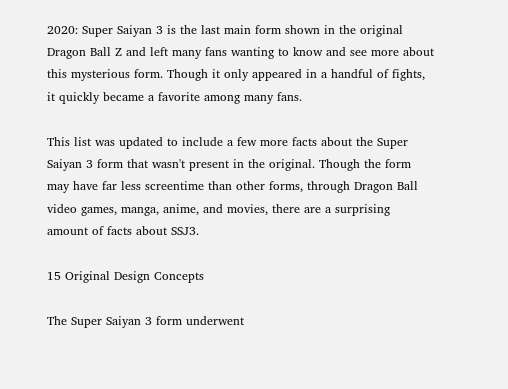2020: Super Saiyan 3 is the last main form shown in the original Dragon Ball Z and left many fans wanting to know and see more about this mysterious form. Though it only appeared in a handful of fights, it quickly became a favorite among many fans.

This list was updated to include a few more facts about the Super Saiyan 3 form that wasn't present in the original. Though the form may have far less screentime than other forms, through Dragon Ball video games, manga, anime, and movies, there are a surprising amount of facts about SSJ3.

15 Original Design Concepts

The Super Saiyan 3 form underwent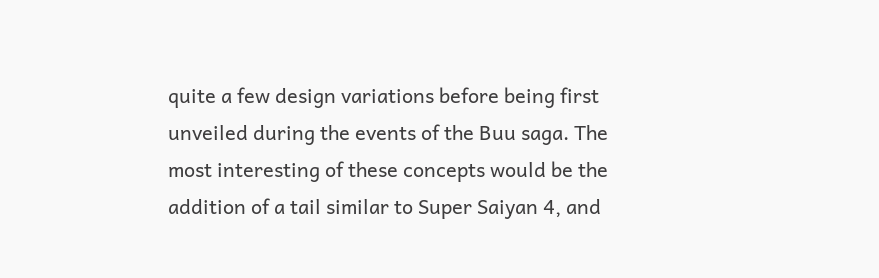quite a few design variations before being first unveiled during the events of the Buu saga. The most interesting of these concepts would be the addition of a tail similar to Super Saiyan 4, and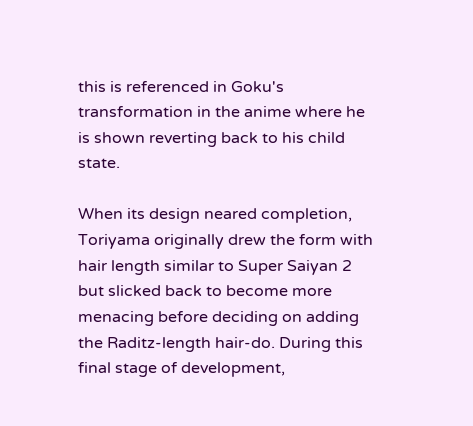this is referenced in Goku's transformation in the anime where he is shown reverting back to his child state.

When its design neared completion, Toriyama originally drew the form with hair length similar to Super Saiyan 2 but slicked back to become more menacing before deciding on adding the Raditz-length hair-do. During this final stage of development,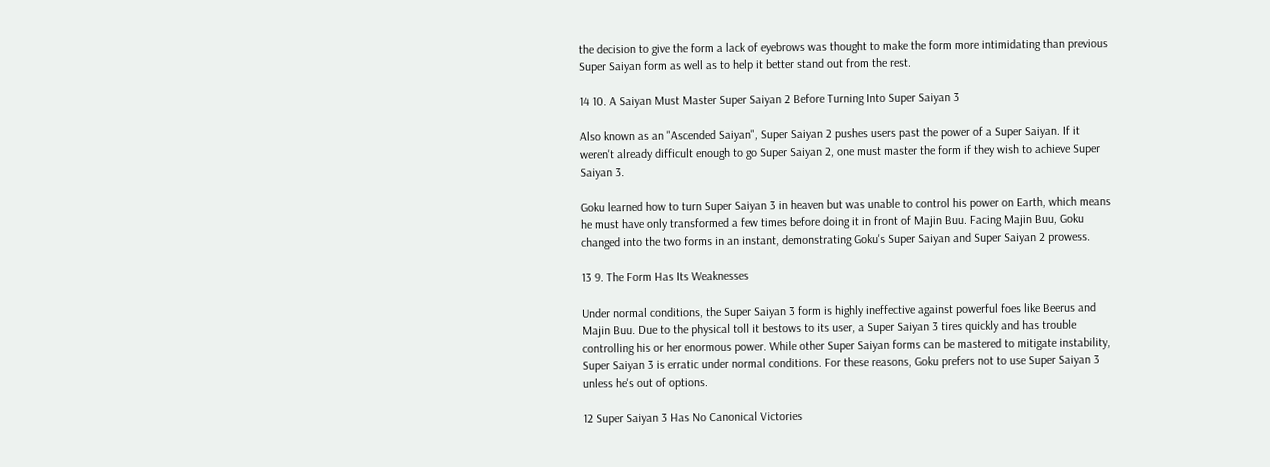the decision to give the form a lack of eyebrows was thought to make the form more intimidating than previous Super Saiyan form as well as to help it better stand out from the rest.

14 10. A Saiyan Must Master Super Saiyan 2 Before Turning Into Super Saiyan 3

Also known as an "Ascended Saiyan", Super Saiyan 2 pushes users past the power of a Super Saiyan. If it weren't already difficult enough to go Super Saiyan 2, one must master the form if they wish to achieve Super Saiyan 3.

Goku learned how to turn Super Saiyan 3 in heaven but was unable to control his power on Earth, which means he must have only transformed a few times before doing it in front of Majin Buu. Facing Majin Buu, Goku changed into the two forms in an instant, demonstrating Goku's Super Saiyan and Super Saiyan 2 prowess.

13 9. The Form Has Its Weaknesses

Under normal conditions, the Super Saiyan 3 form is highly ineffective against powerful foes like Beerus and Majin Buu. Due to the physical toll it bestows to its user, a Super Saiyan 3 tires quickly and has trouble controlling his or her enormous power. While other Super Saiyan forms can be mastered to mitigate instability, Super Saiyan 3 is erratic under normal conditions. For these reasons, Goku prefers not to use Super Saiyan 3 unless he's out of options.

12 Super Saiyan 3 Has No Canonical Victories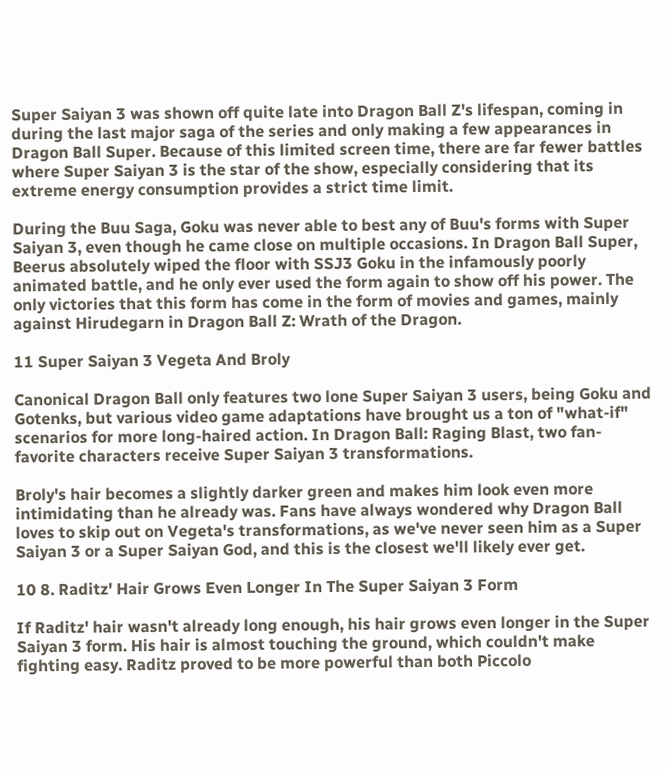Super Saiyan 3 was shown off quite late into Dragon Ball Z's lifespan, coming in during the last major saga of the series and only making a few appearances in Dragon Ball Super. Because of this limited screen time, there are far fewer battles where Super Saiyan 3 is the star of the show, especially considering that its extreme energy consumption provides a strict time limit.

During the Buu Saga, Goku was never able to best any of Buu's forms with Super Saiyan 3, even though he came close on multiple occasions. In Dragon Ball Super, Beerus absolutely wiped the floor with SSJ3 Goku in the infamously poorly animated battle, and he only ever used the form again to show off his power. The only victories that this form has come in the form of movies and games, mainly against Hirudegarn in Dragon Ball Z: Wrath of the Dragon.

11 Super Saiyan 3 Vegeta And Broly

Canonical Dragon Ball only features two lone Super Saiyan 3 users, being Goku and Gotenks, but various video game adaptations have brought us a ton of "what-if" scenarios for more long-haired action. In Dragon Ball: Raging Blast, two fan-favorite characters receive Super Saiyan 3 transformations.

Broly's hair becomes a slightly darker green and makes him look even more intimidating than he already was. Fans have always wondered why Dragon Ball loves to skip out on Vegeta's transformations, as we've never seen him as a Super Saiyan 3 or a Super Saiyan God, and this is the closest we'll likely ever get.

10 8. Raditz' Hair Grows Even Longer In The Super Saiyan 3 Form

If Raditz' hair wasn't already long enough, his hair grows even longer in the Super Saiyan 3 form. His hair is almost touching the ground, which couldn't make fighting easy. Raditz proved to be more powerful than both Piccolo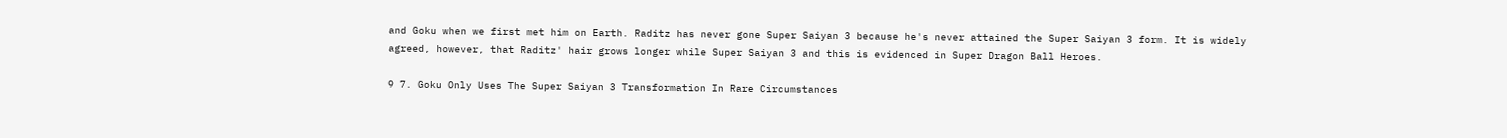and Goku when we first met him on Earth. Raditz has never gone Super Saiyan 3 because he's never attained the Super Saiyan 3 form. It is widely agreed, however, that Raditz' hair grows longer while Super Saiyan 3 and this is evidenced in Super Dragon Ball Heroes.

9 7. Goku Only Uses The Super Saiyan 3 Transformation In Rare Circumstances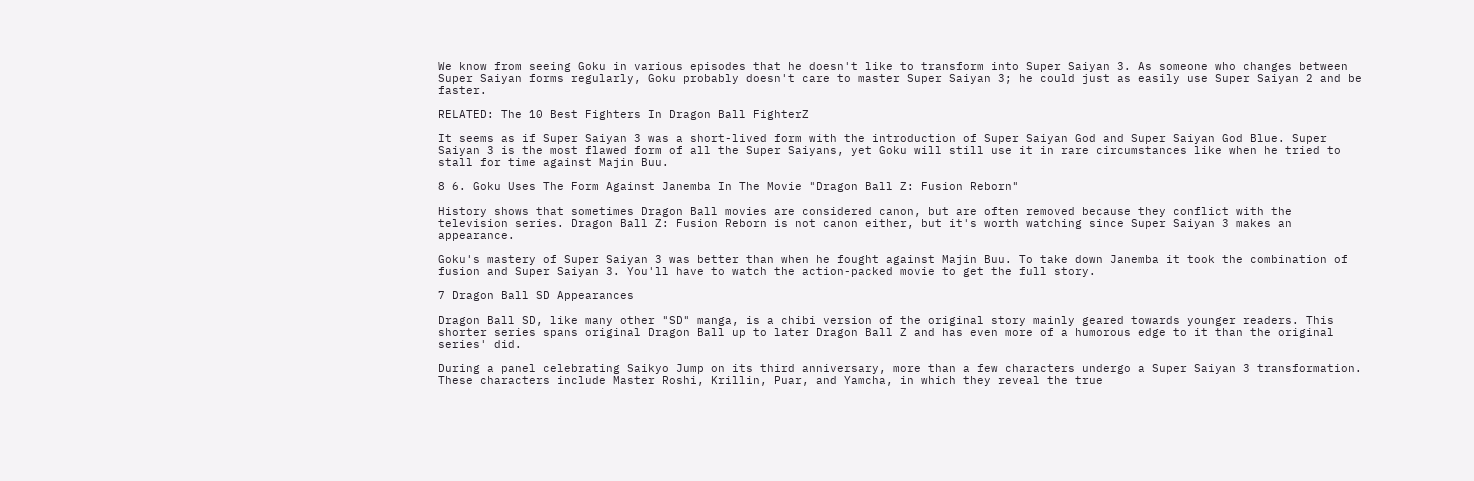We know from seeing Goku in various episodes that he doesn't like to transform into Super Saiyan 3. As someone who changes between Super Saiyan forms regularly, Goku probably doesn't care to master Super Saiyan 3; he could just as easily use Super Saiyan 2 and be faster.

RELATED: The 10 Best Fighters In Dragon Ball FighterZ

It seems as if Super Saiyan 3 was a short-lived form with the introduction of Super Saiyan God and Super Saiyan God Blue. Super Saiyan 3 is the most flawed form of all the Super Saiyans, yet Goku will still use it in rare circumstances like when he tried to stall for time against Majin Buu.

8 6. Goku Uses The Form Against Janemba In The Movie "Dragon Ball Z: Fusion Reborn"

History shows that sometimes Dragon Ball movies are considered canon, but are often removed because they conflict with the television series. Dragon Ball Z: Fusion Reborn is not canon either, but it's worth watching since Super Saiyan 3 makes an appearance.

Goku's mastery of Super Saiyan 3 was better than when he fought against Majin Buu. To take down Janemba it took the combination of fusion and Super Saiyan 3. You'll have to watch the action-packed movie to get the full story.

7 Dragon Ball SD Appearances

Dragon Ball SD, like many other "SD" manga, is a chibi version of the original story mainly geared towards younger readers. This shorter series spans original Dragon Ball up to later Dragon Ball Z and has even more of a humorous edge to it than the original series' did.

During a panel celebrating Saikyo Jump on its third anniversary, more than a few characters undergo a Super Saiyan 3 transformation. These characters include Master Roshi, Krillin, Puar, and Yamcha, in which they reveal the true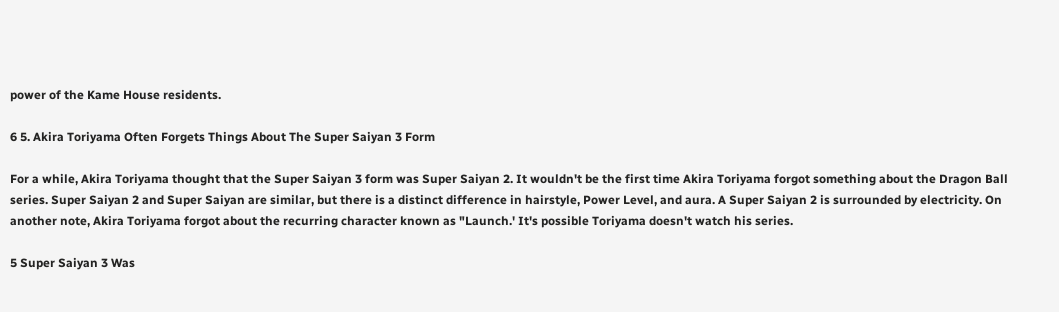power of the Kame House residents.

6 5. Akira Toriyama Often Forgets Things About The Super Saiyan 3 Form

For a while, Akira Toriyama thought that the Super Saiyan 3 form was Super Saiyan 2. It wouldn't be the first time Akira Toriyama forgot something about the Dragon Ball series. Super Saiyan 2 and Super Saiyan are similar, but there is a distinct difference in hairstyle, Power Level, and aura. A Super Saiyan 2 is surrounded by electricity. On another note, Akira Toriyama forgot about the recurring character known as "Launch.' It's possible Toriyama doesn't watch his series.

5 Super Saiyan 3 Was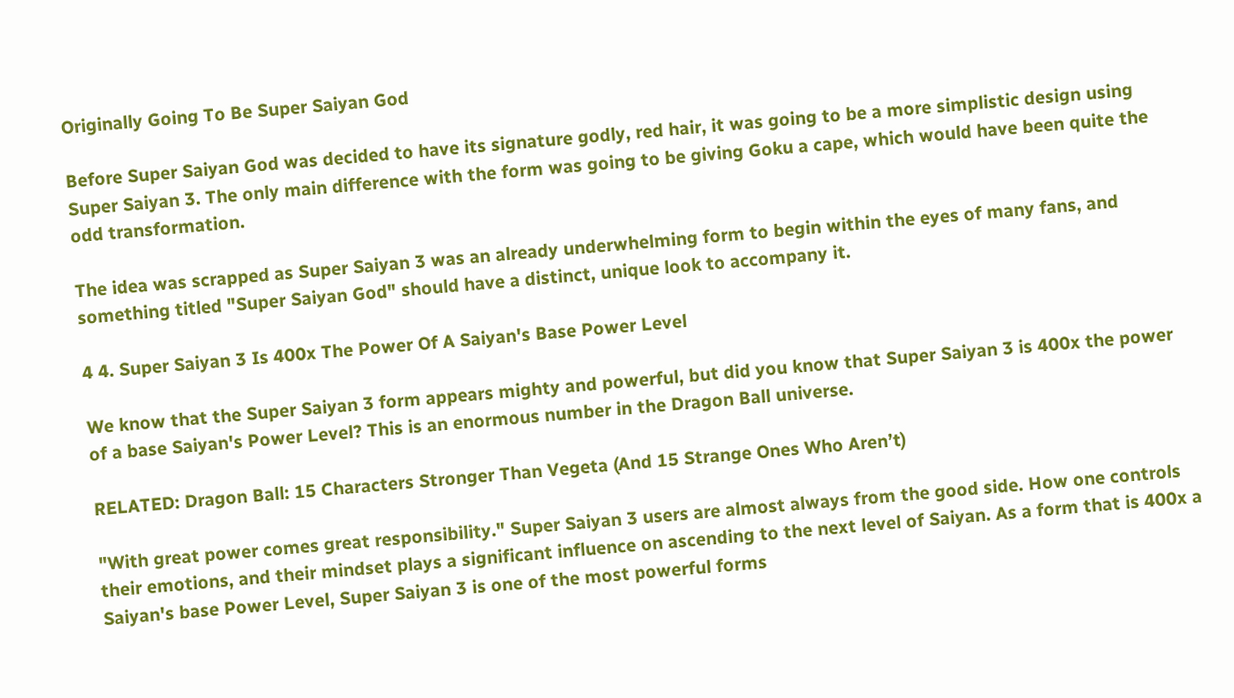Originally Going To Be Super Saiyan God

Before Super Saiyan God was decided to have its signature godly, red hair, it was going to be a more simplistic design using Super Saiyan 3. The only main difference with the form was going to be giving Goku a cape, which would have been quite the odd transformation.

The idea was scrapped as Super Saiyan 3 was an already underwhelming form to begin within the eyes of many fans, and something titled "Super Saiyan God" should have a distinct, unique look to accompany it.

4 4. Super Saiyan 3 Is 400x The Power Of A Saiyan's Base Power Level

We know that the Super Saiyan 3 form appears mighty and powerful, but did you know that Super Saiyan 3 is 400x the power of a base Saiyan's Power Level? This is an enormous number in the Dragon Ball universe.

RELATED: Dragon Ball: 15 Characters Stronger Than Vegeta (And 15 Strange Ones Who Aren’t)

"With great power comes great responsibility." Super Saiyan 3 users are almost always from the good side. How one controls their emotions, and their mindset plays a significant influence on ascending to the next level of Saiyan. As a form that is 400x a Saiyan's base Power Level, Super Saiyan 3 is one of the most powerful forms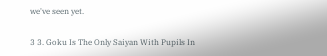we've seen yet.

3 3. Goku Is The Only Saiyan With Pupils In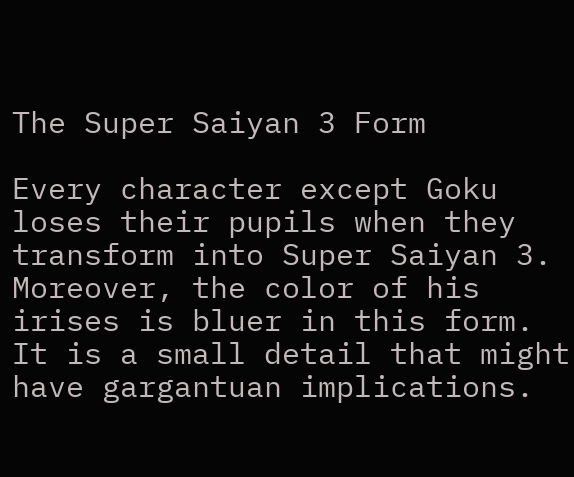The Super Saiyan 3 Form

Every character except Goku loses their pupils when they transform into Super Saiyan 3. Moreover, the color of his irises is bluer in this form. It is a small detail that might have gargantuan implications.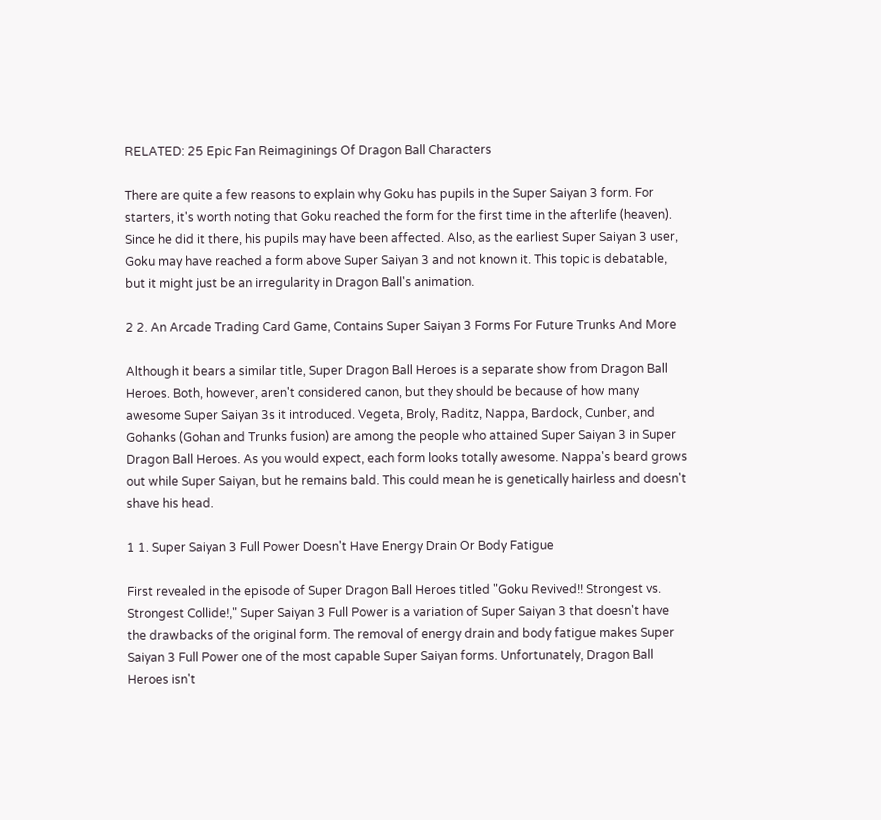RELATED: 25 Epic Fan Reimaginings Of Dragon Ball Characters

There are quite a few reasons to explain why Goku has pupils in the Super Saiyan 3 form. For starters, it's worth noting that Goku reached the form for the first time in the afterlife (heaven). Since he did it there, his pupils may have been affected. Also, as the earliest Super Saiyan 3 user, Goku may have reached a form above Super Saiyan 3 and not known it. This topic is debatable, but it might just be an irregularity in Dragon Ball's animation.

2 2. An Arcade Trading Card Game, Contains Super Saiyan 3 Forms For Future Trunks And More

Although it bears a similar title, Super Dragon Ball Heroes is a separate show from Dragon Ball Heroes. Both, however, aren't considered canon, but they should be because of how many awesome Super Saiyan 3s it introduced. Vegeta, Broly, Raditz, Nappa, Bardock, Cunber, and Gohanks (Gohan and Trunks fusion) are among the people who attained Super Saiyan 3 in Super Dragon Ball Heroes. As you would expect, each form looks totally awesome. Nappa's beard grows out while Super Saiyan, but he remains bald. This could mean he is genetically hairless and doesn't shave his head.

1 1. Super Saiyan 3 Full Power Doesn't Have Energy Drain Or Body Fatigue

First revealed in the episode of Super Dragon Ball Heroes titled "Goku Revived!! Strongest vs. Strongest Collide!," Super Saiyan 3 Full Power is a variation of Super Saiyan 3 that doesn't have the drawbacks of the original form. The removal of energy drain and body fatigue makes Super Saiyan 3 Full Power one of the most capable Super Saiyan forms. Unfortunately, Dragon Ball Heroes isn't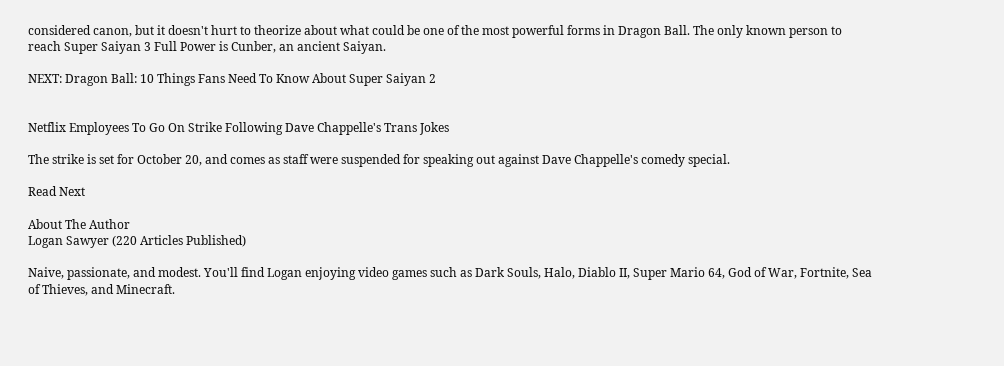considered canon, but it doesn't hurt to theorize about what could be one of the most powerful forms in Dragon Ball. The only known person to reach Super Saiyan 3 Full Power is Cunber, an ancient Saiyan.

NEXT: Dragon Ball: 10 Things Fans Need To Know About Super Saiyan 2


Netflix Employees To Go On Strike Following Dave Chappelle's Trans Jokes

The strike is set for October 20, and comes as staff were suspended for speaking out against Dave Chappelle's comedy special.

Read Next

About The Author
Logan Sawyer (220 Articles Published)

Naive, passionate, and modest. You'll find Logan enjoying video games such as Dark Souls, Halo, Diablo II, Super Mario 64, God of War, Fortnite, Sea of Thieves, and Minecraft.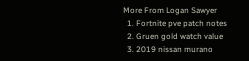More From Logan Sawyer
  1. Fortnite pve patch notes
  2. Gruen gold watch value
  3. 2019 nissan murano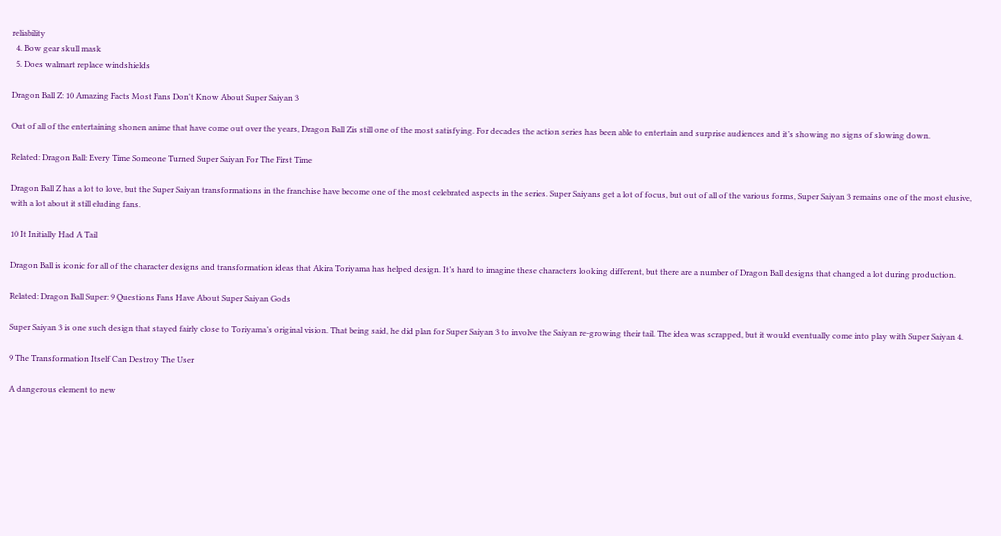reliability
  4. Bow gear skull mask
  5. Does walmart replace windshields

Dragon Ball Z: 10 Amazing Facts Most Fans Don't Know About Super Saiyan 3

Out of all of the entertaining shonen anime that have come out over the years, Dragon Ball Zis still one of the most satisfying. For decades the action series has been able to entertain and surprise audiences and it’s showing no signs of slowing down.

Related: Dragon Ball: Every Time Someone Turned Super Saiyan For The First Time

Dragon Ball Z has a lot to love, but the Super Saiyan transformations in the franchise have become one of the most celebrated aspects in the series. Super Saiyans get a lot of focus, but out of all of the various forms, Super Saiyan 3 remains one of the most elusive, with a lot about it still eluding fans.

10 It Initially Had A Tail

Dragon Ball is iconic for all of the character designs and transformation ideas that Akira Toriyama has helped design. It’s hard to imagine these characters looking different, but there are a number of Dragon Ball designs that changed a lot during production.

Related: Dragon Ball Super: 9 Questions Fans Have About Super Saiyan Gods

Super Saiyan 3 is one such design that stayed fairly close to Toriyama’s original vision. That being said, he did plan for Super Saiyan 3 to involve the Saiyan re-growing their tail. The idea was scrapped, but it would eventually come into play with Super Saiyan 4.

9 The Transformation Itself Can Destroy The User

A dangerous element to new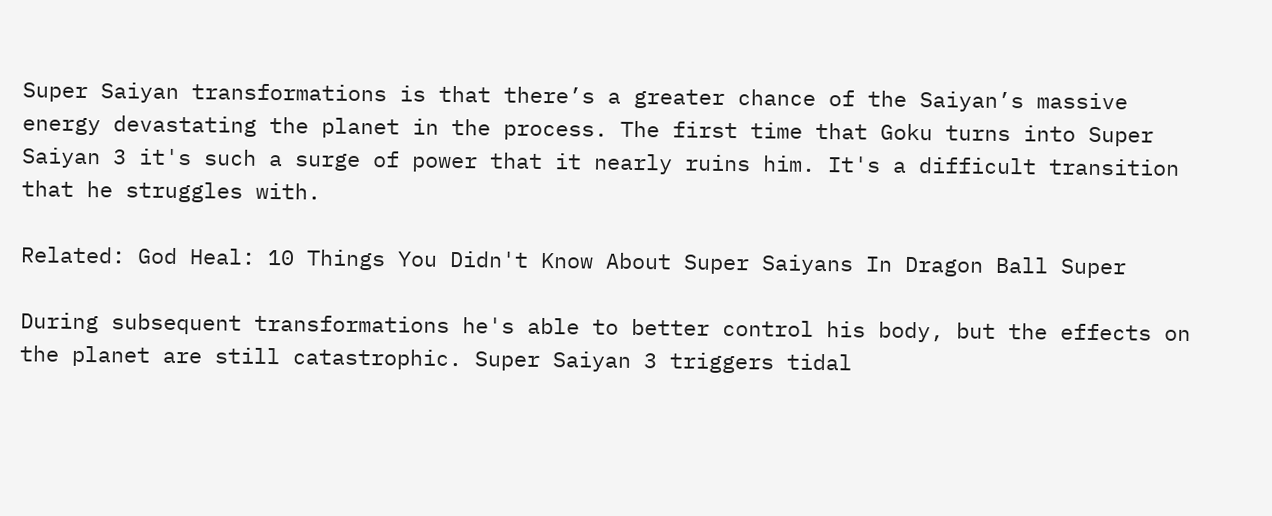Super Saiyan transformations is that there’s a greater chance of the Saiyan’s massive energy devastating the planet in the process. The first time that Goku turns into Super Saiyan 3 it's such a surge of power that it nearly ruins him. It's a difficult transition that he struggles with.

Related: God Heal: 10 Things You Didn't Know About Super Saiyans In Dragon Ball Super

During subsequent transformations he's able to better control his body, but the effects on the planet are still catastrophic. Super Saiyan 3 triggers tidal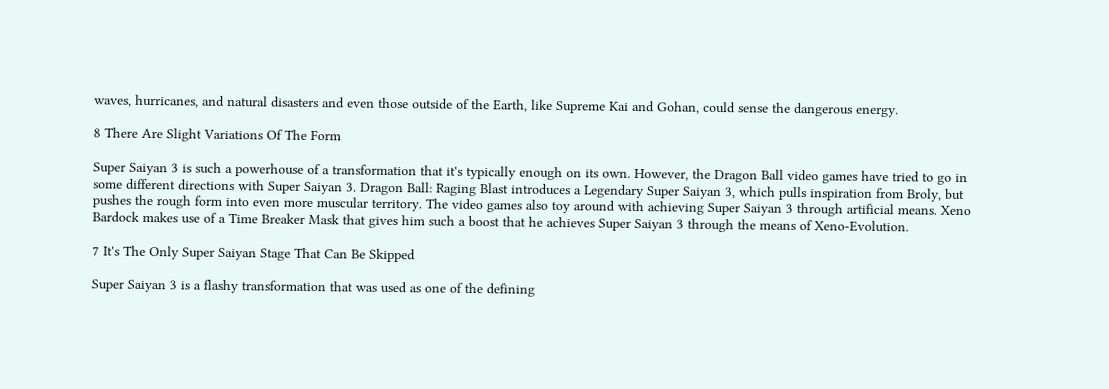waves, hurricanes, and natural disasters and even those outside of the Earth, like Supreme Kai and Gohan, could sense the dangerous energy.

8 There Are Slight Variations Of The Form

Super Saiyan 3 is such a powerhouse of a transformation that it's typically enough on its own. However, the Dragon Ball video games have tried to go in some different directions with Super Saiyan 3. Dragon Ball: Raging Blast introduces a Legendary Super Saiyan 3, which pulls inspiration from Broly, but pushes the rough form into even more muscular territory. The video games also toy around with achieving Super Saiyan 3 through artificial means. Xeno Bardock makes use of a Time Breaker Mask that gives him such a boost that he achieves Super Saiyan 3 through the means of Xeno-Evolution.

7 It's The Only Super Saiyan Stage That Can Be Skipped

Super Saiyan 3 is a flashy transformation that was used as one of the defining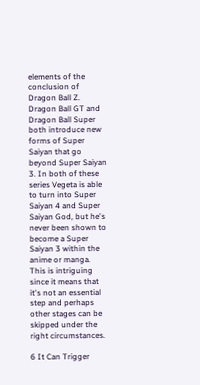elements of the conclusion of Dragon Ball Z. Dragon Ball GT and Dragon Ball Super both introduce new forms of Super Saiyan that go beyond Super Saiyan 3. In both of these series Vegeta is able to turn into Super Saiyan 4 and Super Saiyan God, but he's never been shown to become a Super Saiyan 3 within the anime or manga. This is intriguing since it means that it's not an essential step and perhaps other stages can be skipped under the right circumstances.

6 It Can Trigger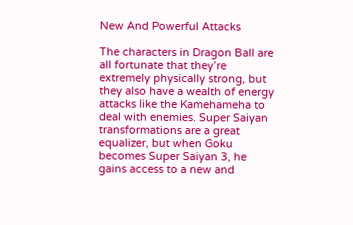New And Powerful Attacks

The characters in Dragon Ball are all fortunate that they’re extremely physically strong, but they also have a wealth of energy attacks like the Kamehameha to deal with enemies. Super Saiyan transformations are a great equalizer, but when Goku becomes Super Saiyan 3, he gains access to a new and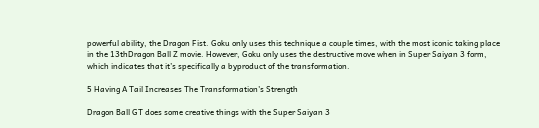powerful ability, the Dragon Fist. Goku only uses this technique a couple times, with the most iconic taking place in the 13thDragon Ball Z movie. However, Goku only uses the destructive move when in Super Saiyan 3 form, which indicates that it’s specifically a byproduct of the transformation.

5 Having A Tail Increases The Transformation's Strength

Dragon Ball GT does some creative things with the Super Saiyan 3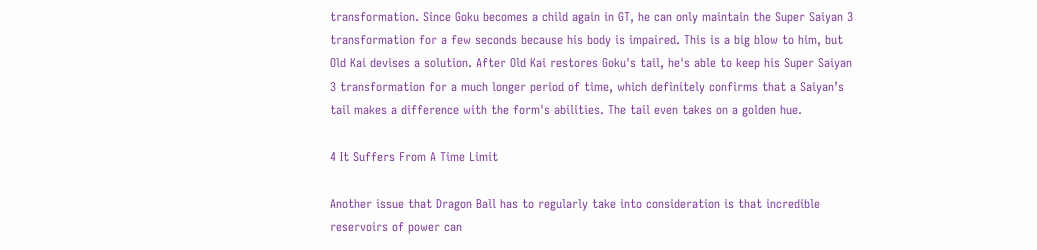transformation. Since Goku becomes a child again in GT, he can only maintain the Super Saiyan 3 transformation for a few seconds because his body is impaired. This is a big blow to him, but Old Kai devises a solution. After Old Kai restores Goku's tail, he's able to keep his Super Saiyan 3 transformation for a much longer period of time, which definitely confirms that a Saiyan’s tail makes a difference with the form's abilities. The tail even takes on a golden hue.

4 It Suffers From A Time Limit

Another issue that Dragon Ball has to regularly take into consideration is that incredible reservoirs of power can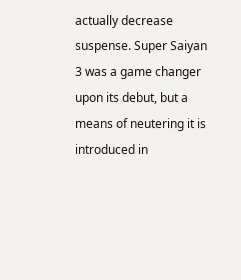actually decrease suspense. Super Saiyan 3 was a game changer upon its debut, but a means of neutering it is introduced in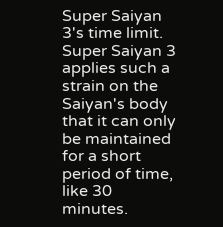Super Saiyan 3's time limit. Super Saiyan 3 applies such a strain on the Saiyan's body that it can only be maintained for a short period of time, like 30 minutes.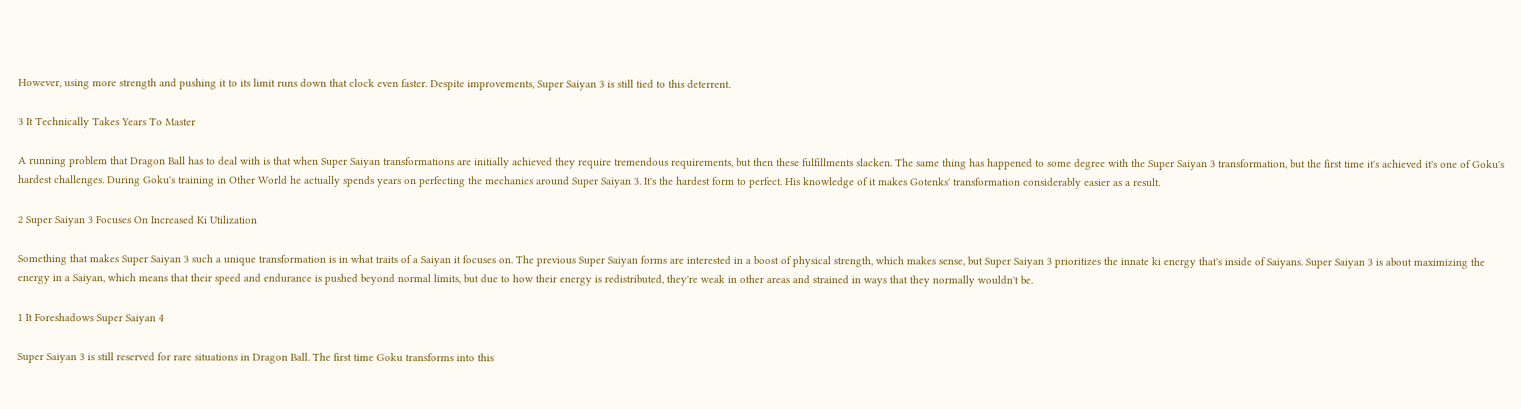However, using more strength and pushing it to its limit runs down that clock even faster. Despite improvements, Super Saiyan 3 is still tied to this deterrent.

3 It Technically Takes Years To Master

A running problem that Dragon Ball has to deal with is that when Super Saiyan transformations are initially achieved they require tremendous requirements, but then these fulfillments slacken. The same thing has happened to some degree with the Super Saiyan 3 transformation, but the first time it's achieved it's one of Goku's hardest challenges. During Goku's training in Other World he actually spends years on perfecting the mechanics around Super Saiyan 3. It's the hardest form to perfect. His knowledge of it makes Gotenks' transformation considerably easier as a result.

2 Super Saiyan 3 Focuses On Increased Ki Utilization

Something that makes Super Saiyan 3 such a unique transformation is in what traits of a Saiyan it focuses on. The previous Super Saiyan forms are interested in a boost of physical strength, which makes sense, but Super Saiyan 3 prioritizes the innate ki energy that's inside of Saiyans. Super Saiyan 3 is about maximizing the energy in a Saiyan, which means that their speed and endurance is pushed beyond normal limits, but due to how their energy is redistributed, they're weak in other areas and strained in ways that they normally wouldn't be.

1 It Foreshadows Super Saiyan 4

Super Saiyan 3 is still reserved for rare situations in Dragon Ball. The first time Goku transforms into this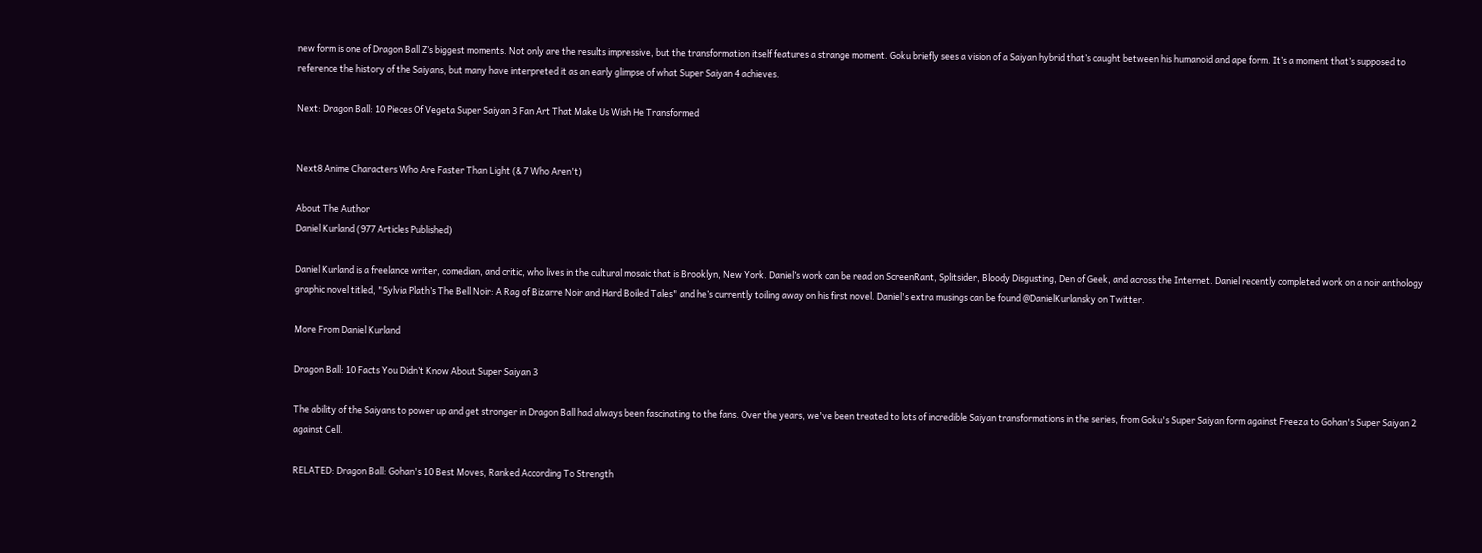new form is one of Dragon Ball Z’s biggest moments. Not only are the results impressive, but the transformation itself features a strange moment. Goku briefly sees a vision of a Saiyan hybrid that’s caught between his humanoid and ape form. It’s a moment that’s supposed to reference the history of the Saiyans, but many have interpreted it as an early glimpse of what Super Saiyan 4 achieves.

Next: Dragon Ball: 10 Pieces Of Vegeta Super Saiyan 3 Fan Art That Make Us Wish He Transformed


Next8 Anime Characters Who Are Faster Than Light (& 7 Who Aren't)

About The Author
Daniel Kurland (977 Articles Published)

Daniel Kurland is a freelance writer, comedian, and critic, who lives in the cultural mosaic that is Brooklyn, New York. Daniel’s work can be read on ScreenRant, Splitsider, Bloody Disgusting, Den of Geek, and across the Internet. Daniel recently completed work on a noir anthology graphic novel titled, "Sylvia Plath’s The Bell Noir: A Rag of Bizarre Noir and Hard Boiled Tales" and he’s currently toiling away on his first novel. Daniel's extra musings can be found @DanielKurlansky on Twitter.

More From Daniel Kurland

Dragon Ball: 10 Facts You Didn’t Know About Super Saiyan 3

The ability of the Saiyans to power up and get stronger in Dragon Ball had always been fascinating to the fans. Over the years, we've been treated to lots of incredible Saiyan transformations in the series, from Goku's Super Saiyan form against Freeza to Gohan's Super Saiyan 2 against Cell.

RELATED: Dragon Ball: Gohan's 10 Best Moves, Ranked According To Strength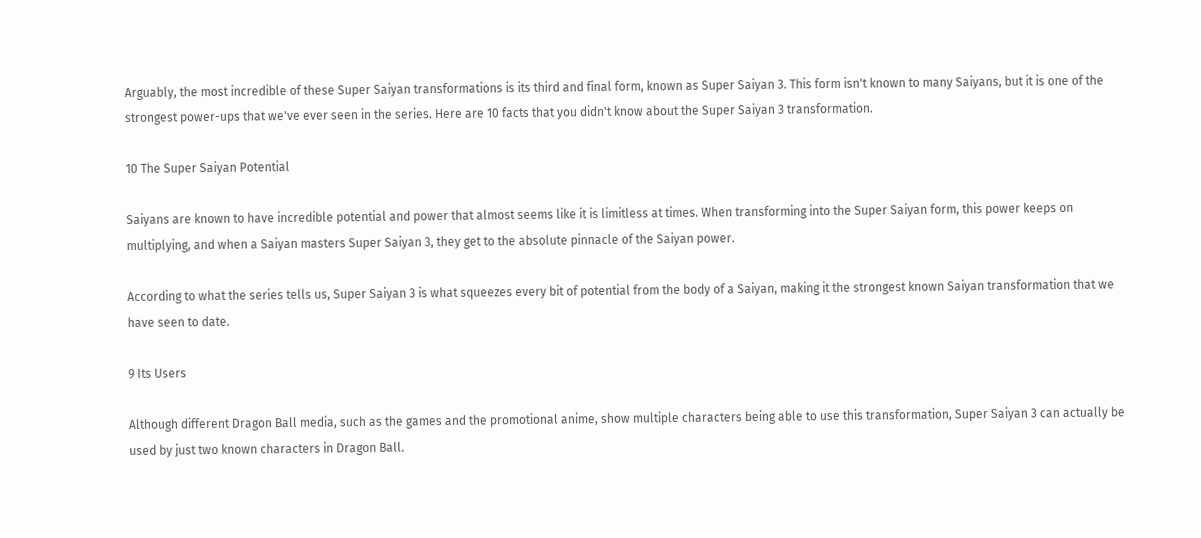Arguably, the most incredible of these Super Saiyan transformations is its third and final form, known as Super Saiyan 3. This form isn't known to many Saiyans, but it is one of the strongest power-ups that we've ever seen in the series. Here are 10 facts that you didn't know about the Super Saiyan 3 transformation.

10 The Super Saiyan Potential

Saiyans are known to have incredible potential and power that almost seems like it is limitless at times. When transforming into the Super Saiyan form, this power keeps on multiplying, and when a Saiyan masters Super Saiyan 3, they get to the absolute pinnacle of the Saiyan power.

According to what the series tells us, Super Saiyan 3 is what squeezes every bit of potential from the body of a Saiyan, making it the strongest known Saiyan transformation that we have seen to date.

9 Its Users

Although different Dragon Ball media, such as the games and the promotional anime, show multiple characters being able to use this transformation, Super Saiyan 3 can actually be used by just two known characters in Dragon Ball.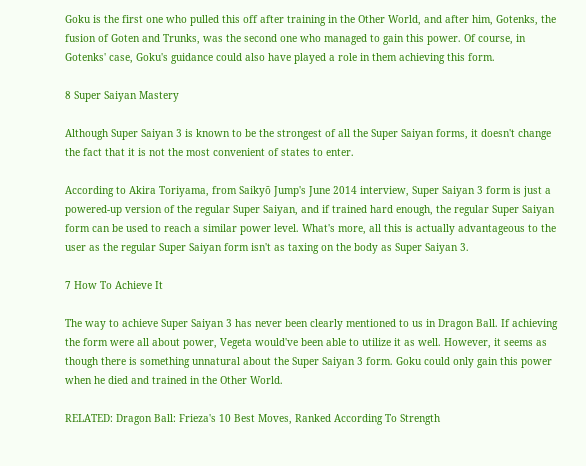Goku is the first one who pulled this off after training in the Other World, and after him, Gotenks, the fusion of Goten and Trunks, was the second one who managed to gain this power. Of course, in Gotenks' case, Goku's guidance could also have played a role in them achieving this form.

8 Super Saiyan Mastery

Although Super Saiyan 3 is known to be the strongest of all the Super Saiyan forms, it doesn't change the fact that it is not the most convenient of states to enter.

According to Akira Toriyama, from Saikyō Jump's June 2014 interview, Super Saiyan 3 form is just a powered-up version of the regular Super Saiyan, and if trained hard enough, the regular Super Saiyan form can be used to reach a similar power level. What's more, all this is actually advantageous to the user as the regular Super Saiyan form isn't as taxing on the body as Super Saiyan 3.

7 How To Achieve It

The way to achieve Super Saiyan 3 has never been clearly mentioned to us in Dragon Ball. If achieving the form were all about power, Vegeta would've been able to utilize it as well. However, it seems as though there is something unnatural about the Super Saiyan 3 form. Goku could only gain this power when he died and trained in the Other World.

RELATED: Dragon Ball: Frieza's 10 Best Moves, Ranked According To Strength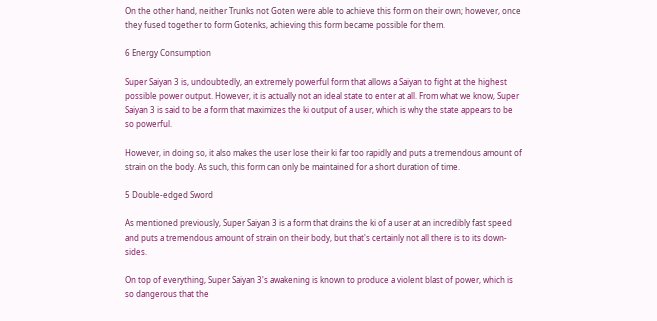On the other hand, neither Trunks not Goten were able to achieve this form on their own; however, once they fused together to form Gotenks, achieving this form became possible for them.

6 Energy Consumption

Super Saiyan 3 is, undoubtedly, an extremely powerful form that allows a Saiyan to fight at the highest possible power output. However, it is actually not an ideal state to enter at all. From what we know, Super Saiyan 3 is said to be a form that maximizes the ki output of a user, which is why the state appears to be so powerful.

However, in doing so, it also makes the user lose their ki far too rapidly and puts a tremendous amount of strain on the body. As such, this form can only be maintained for a short duration of time.

5 Double-edged Sword

As mentioned previously, Super Saiyan 3 is a form that drains the ki of a user at an incredibly fast speed and puts a tremendous amount of strain on their body, but that's certainly not all there is to its down-sides.

On top of everything, Super Saiyan 3's awakening is known to produce a violent blast of power, which is so dangerous that the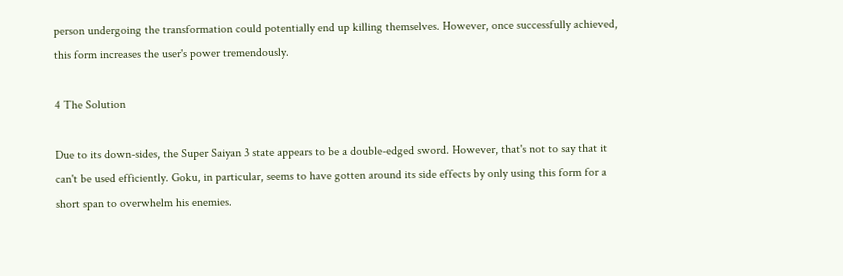person undergoing the transformation could potentially end up killing themselves. However, once successfully achieved, this form increases the user's power tremendously.

4 The Solution

Due to its down-sides, the Super Saiyan 3 state appears to be a double-edged sword. However, that's not to say that it can't be used efficiently. Goku, in particular, seems to have gotten around its side effects by only using this form for a short span to overwhelm his enemies.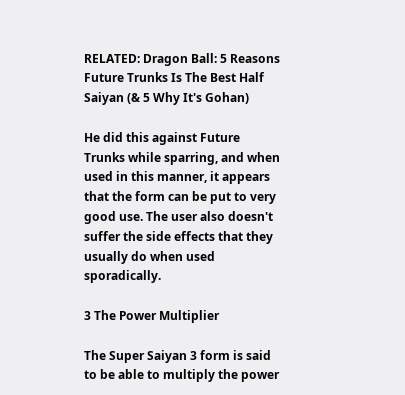RELATED: Dragon Ball: 5 Reasons Future Trunks Is The Best Half Saiyan (& 5 Why It's Gohan)

He did this against Future Trunks while sparring, and when used in this manner, it appears that the form can be put to very good use. The user also doesn't suffer the side effects that they usually do when used sporadically.

3 The Power Multiplier

The Super Saiyan 3 form is said to be able to multiply the power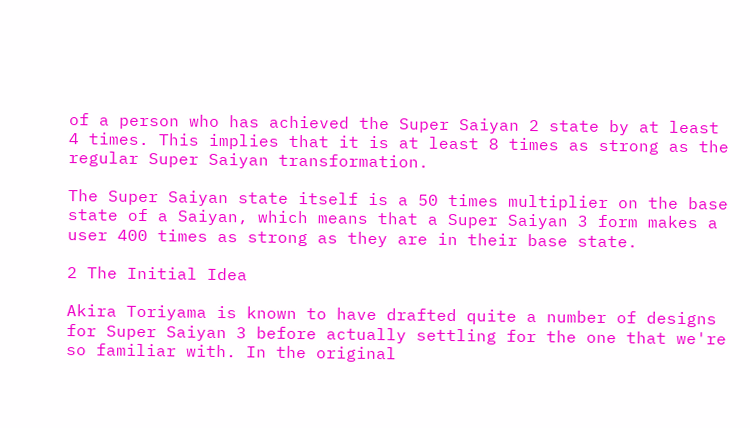of a person who has achieved the Super Saiyan 2 state by at least 4 times. This implies that it is at least 8 times as strong as the regular Super Saiyan transformation.

The Super Saiyan state itself is a 50 times multiplier on the base state of a Saiyan, which means that a Super Saiyan 3 form makes a user 400 times as strong as they are in their base state.

2 The Initial Idea

Akira Toriyama is known to have drafted quite a number of designs for Super Saiyan 3 before actually settling for the one that we're so familiar with. In the original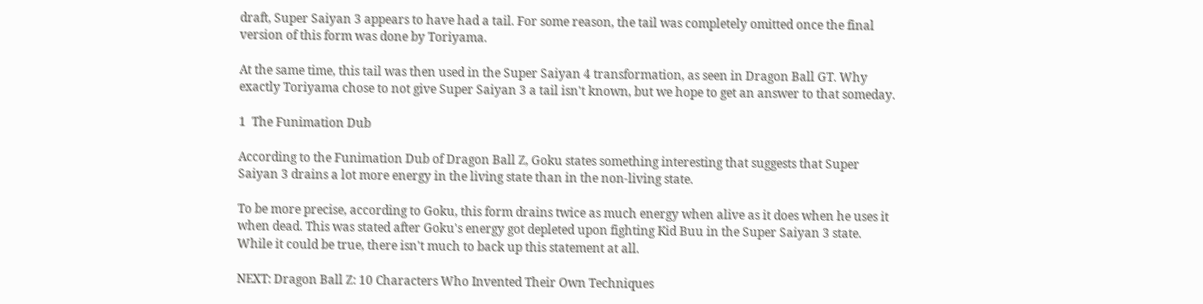draft, Super Saiyan 3 appears to have had a tail. For some reason, the tail was completely omitted once the final version of this form was done by Toriyama.

At the same time, this tail was then used in the Super Saiyan 4 transformation, as seen in Dragon Ball GT. Why exactly Toriyama chose to not give Super Saiyan 3 a tail isn't known, but we hope to get an answer to that someday.

1  The Funimation Dub

According to the Funimation Dub of Dragon Ball Z, Goku states something interesting that suggests that Super Saiyan 3 drains a lot more energy in the living state than in the non-living state.

To be more precise, according to Goku, this form drains twice as much energy when alive as it does when he uses it when dead. This was stated after Goku's energy got depleted upon fighting Kid Buu in the Super Saiyan 3 state. While it could be true, there isn't much to back up this statement at all.

NEXT: Dragon Ball Z: 10 Characters Who Invented Their Own Techniques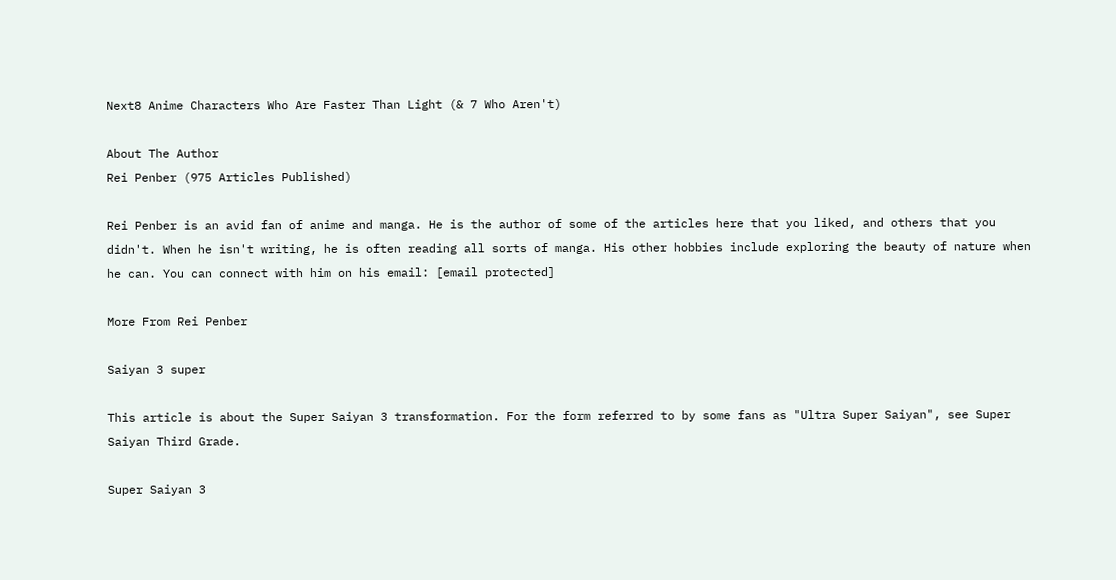Next8 Anime Characters Who Are Faster Than Light (& 7 Who Aren't)

About The Author
Rei Penber (975 Articles Published)

Rei Penber is an avid fan of anime and manga. He is the author of some of the articles here that you liked, and others that you didn't. When he isn't writing, he is often reading all sorts of manga. His other hobbies include exploring the beauty of nature when he can. You can connect with him on his email: [email protected]

More From Rei Penber

Saiyan 3 super

This article is about the Super Saiyan 3 transformation. For the form referred to by some fans as "Ultra Super Saiyan", see Super Saiyan Third Grade.

Super Saiyan 3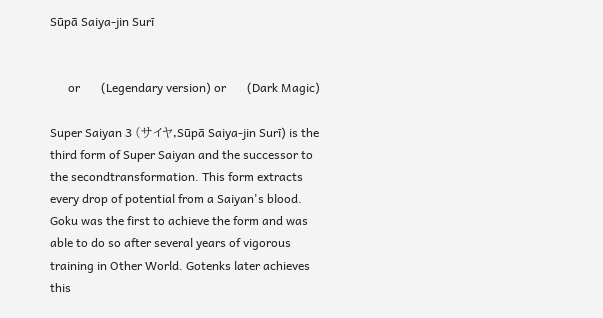Sūpā Saiya-jin Surī


      or       (Legendary version) or       (Dark Magic)

Super Saiyan 3 (サイヤ,Sūpā Saiya-jin Surī) is the third form of Super Saiyan and the successor to the secondtransformation. This form extracts every drop of potential from a Saiyan's blood. Goku was the first to achieve the form and was able to do so after several years of vigorous training in Other World. Gotenks later achieves this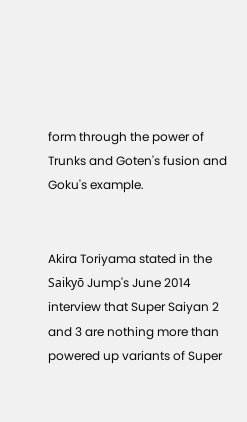form through the power of Trunks and Goten's fusion and Goku's example.


Akira Toriyama stated in the Saikyō Jump's June 2014 interview that Super Saiyan 2 and 3 are nothing more than powered up variants of Super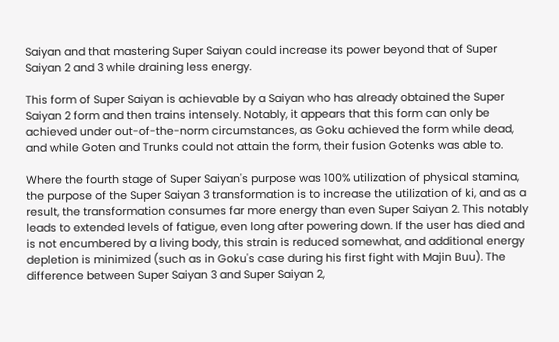Saiyan and that mastering Super Saiyan could increase its power beyond that of Super Saiyan 2 and 3 while draining less energy.

This form of Super Saiyan is achievable by a Saiyan who has already obtained the Super Saiyan 2 form and then trains intensely. Notably, it appears that this form can only be achieved under out-of-the-norm circumstances, as Goku achieved the form while dead, and while Goten and Trunks could not attain the form, their fusion Gotenks was able to.

Where the fourth stage of Super Saiyan's purpose was 100% utilization of physical stamina, the purpose of the Super Saiyan 3 transformation is to increase the utilization of ki, and as a result, the transformation consumes far more energy than even Super Saiyan 2. This notably leads to extended levels of fatigue, even long after powering down. If the user has died and is not encumbered by a living body, this strain is reduced somewhat, and additional energy depletion is minimized (such as in Goku's case during his first fight with Majin Buu). The difference between Super Saiyan 3 and Super Saiyan 2,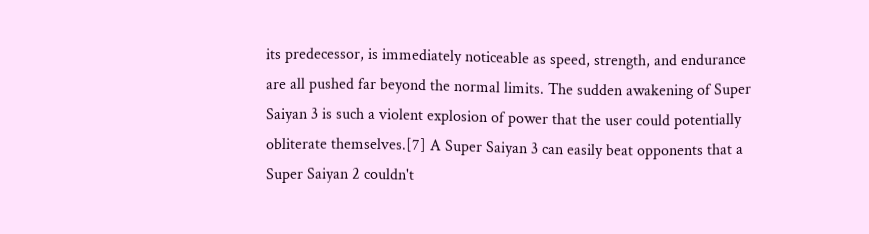its predecessor, is immediately noticeable as speed, strength, and endurance are all pushed far beyond the normal limits. The sudden awakening of Super Saiyan 3 is such a violent explosion of power that the user could potentially obliterate themselves.[7] A Super Saiyan 3 can easily beat opponents that a Super Saiyan 2 couldn't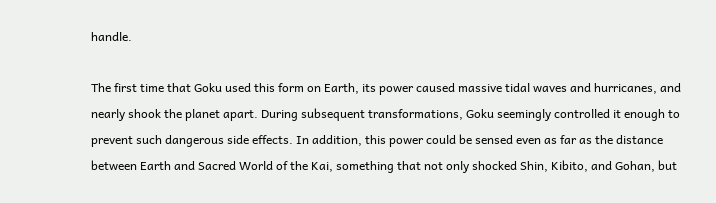handle.

The first time that Goku used this form on Earth, its power caused massive tidal waves and hurricanes, and nearly shook the planet apart. During subsequent transformations, Goku seemingly controlled it enough to prevent such dangerous side effects. In addition, this power could be sensed even as far as the distance between Earth and Sacred World of the Kai, something that not only shocked Shin, Kibito, and Gohan, but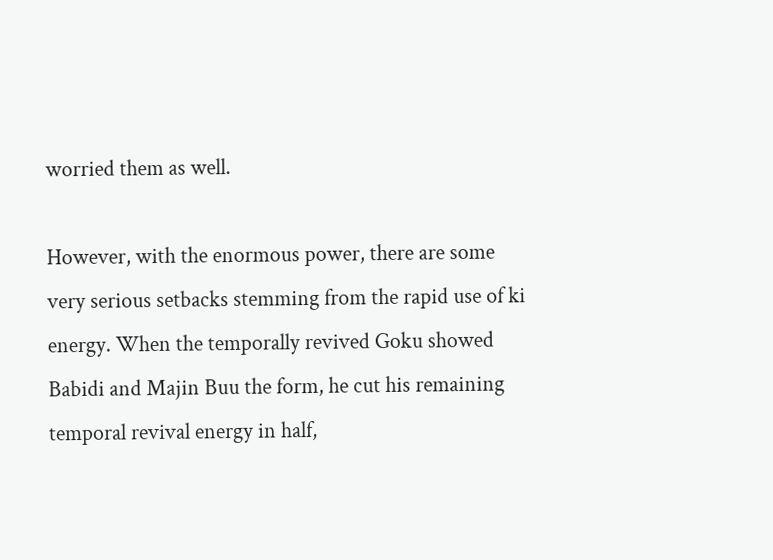worried them as well.

However, with the enormous power, there are some very serious setbacks stemming from the rapid use of ki energy. When the temporally revived Goku showed Babidi and Majin Buu the form, he cut his remaining temporal revival energy in half,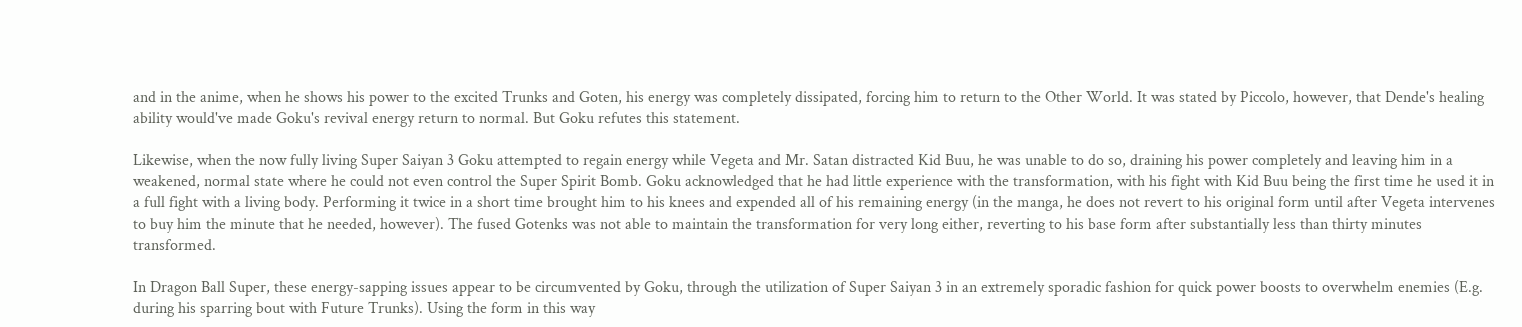and in the anime, when he shows his power to the excited Trunks and Goten, his energy was completely dissipated, forcing him to return to the Other World. It was stated by Piccolo, however, that Dende's healing ability would've made Goku's revival energy return to normal. But Goku refutes this statement.

Likewise, when the now fully living Super Saiyan 3 Goku attempted to regain energy while Vegeta and Mr. Satan distracted Kid Buu, he was unable to do so, draining his power completely and leaving him in a weakened, normal state where he could not even control the Super Spirit Bomb. Goku acknowledged that he had little experience with the transformation, with his fight with Kid Buu being the first time he used it in a full fight with a living body. Performing it twice in a short time brought him to his knees and expended all of his remaining energy (in the manga, he does not revert to his original form until after Vegeta intervenes to buy him the minute that he needed, however). The fused Gotenks was not able to maintain the transformation for very long either, reverting to his base form after substantially less than thirty minutes transformed.

In Dragon Ball Super, these energy-sapping issues appear to be circumvented by Goku, through the utilization of Super Saiyan 3 in an extremely sporadic fashion for quick power boosts to overwhelm enemies (E.g. during his sparring bout with Future Trunks). Using the form in this way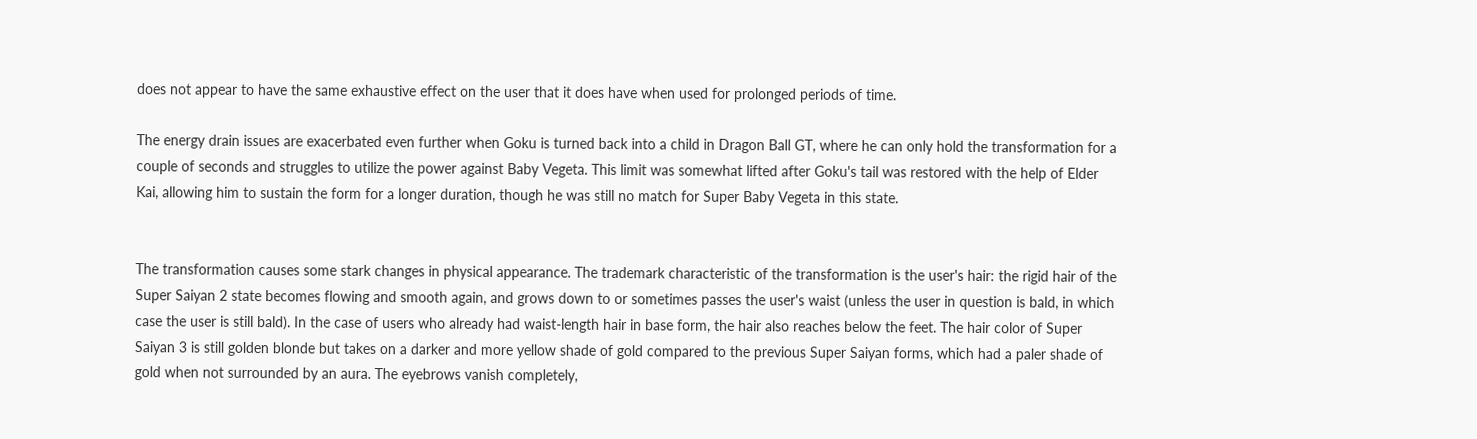does not appear to have the same exhaustive effect on the user that it does have when used for prolonged periods of time.

The energy drain issues are exacerbated even further when Goku is turned back into a child in Dragon Ball GT, where he can only hold the transformation for a couple of seconds and struggles to utilize the power against Baby Vegeta. This limit was somewhat lifted after Goku's tail was restored with the help of Elder Kai, allowing him to sustain the form for a longer duration, though he was still no match for Super Baby Vegeta in this state.


The transformation causes some stark changes in physical appearance. The trademark characteristic of the transformation is the user's hair: the rigid hair of the Super Saiyan 2 state becomes flowing and smooth again, and grows down to or sometimes passes the user's waist (unless the user in question is bald, in which case the user is still bald). In the case of users who already had waist-length hair in base form, the hair also reaches below the feet. The hair color of Super Saiyan 3 is still golden blonde but takes on a darker and more yellow shade of gold compared to the previous Super Saiyan forms, which had a paler shade of gold when not surrounded by an aura. The eyebrows vanish completely,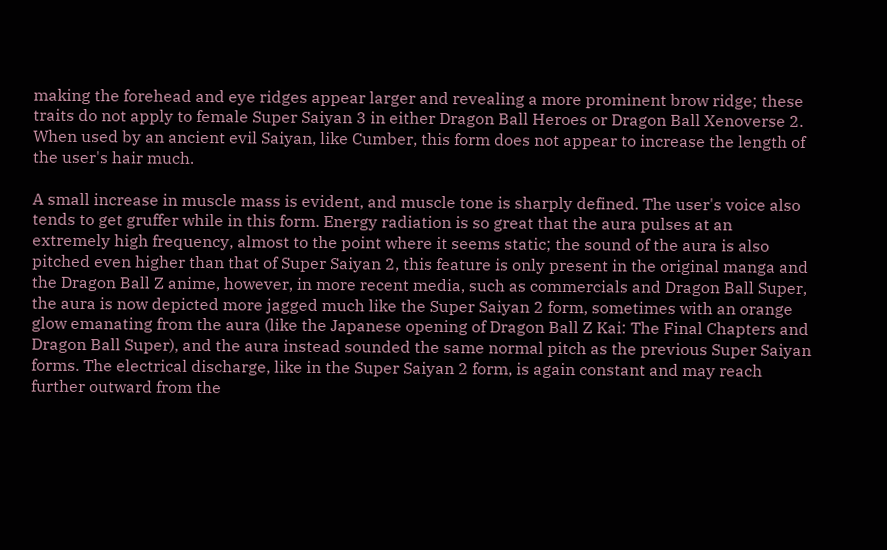making the forehead and eye ridges appear larger and revealing a more prominent brow ridge; these traits do not apply to female Super Saiyan 3 in either Dragon Ball Heroes or Dragon Ball Xenoverse 2. When used by an ancient evil Saiyan, like Cumber, this form does not appear to increase the length of the user's hair much.

A small increase in muscle mass is evident, and muscle tone is sharply defined. The user's voice also tends to get gruffer while in this form. Energy radiation is so great that the aura pulses at an extremely high frequency, almost to the point where it seems static; the sound of the aura is also pitched even higher than that of Super Saiyan 2, this feature is only present in the original manga and the Dragon Ball Z anime, however, in more recent media, such as commercials and Dragon Ball Super, the aura is now depicted more jagged much like the Super Saiyan 2 form, sometimes with an orange glow emanating from the aura (like the Japanese opening of Dragon Ball Z Kai: The Final Chapters and Dragon Ball Super), and the aura instead sounded the same normal pitch as the previous Super Saiyan forms. The electrical discharge, like in the Super Saiyan 2 form, is again constant and may reach further outward from the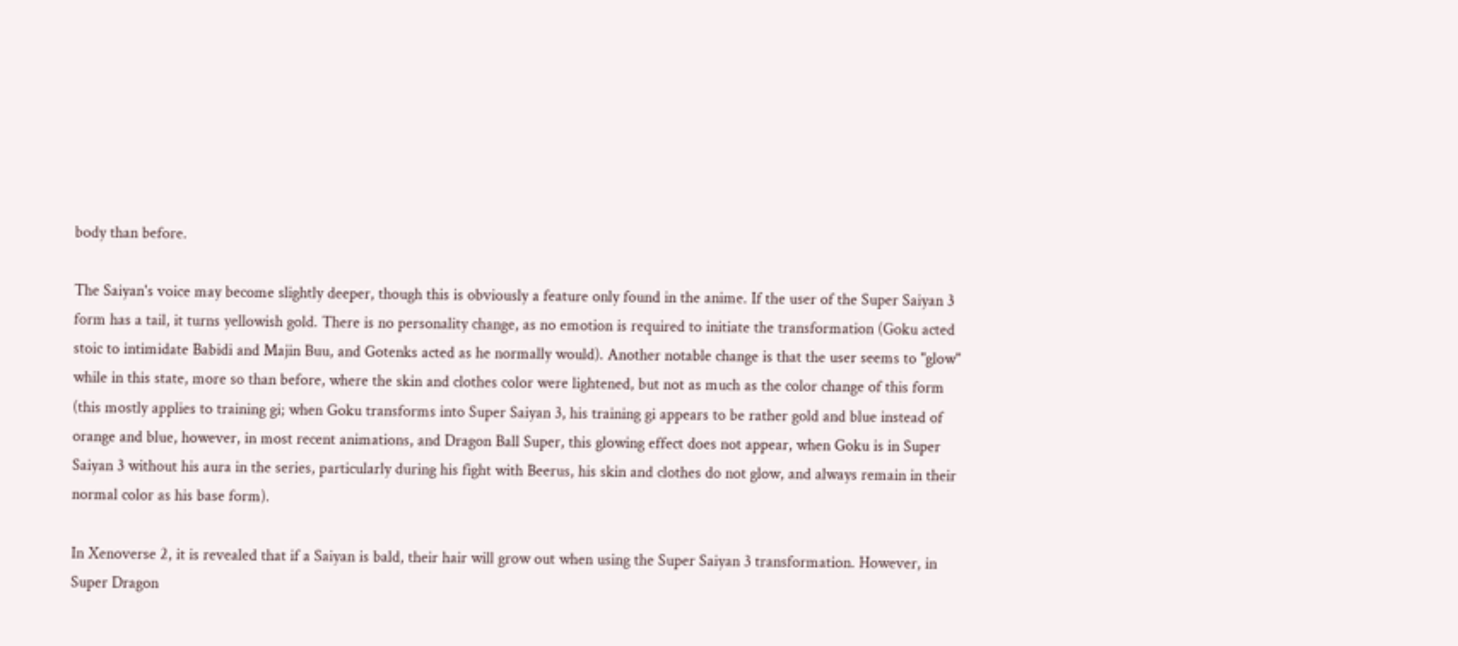body than before.

The Saiyan's voice may become slightly deeper, though this is obviously a feature only found in the anime. If the user of the Super Saiyan 3 form has a tail, it turns yellowish gold. There is no personality change, as no emotion is required to initiate the transformation (Goku acted stoic to intimidate Babidi and Majin Buu, and Gotenks acted as he normally would). Another notable change is that the user seems to "glow" while in this state, more so than before, where the skin and clothes color were lightened, but not as much as the color change of this form (this mostly applies to training gi; when Goku transforms into Super Saiyan 3, his training gi appears to be rather gold and blue instead of orange and blue, however, in most recent animations, and Dragon Ball Super, this glowing effect does not appear, when Goku is in Super Saiyan 3 without his aura in the series, particularly during his fight with Beerus, his skin and clothes do not glow, and always remain in their normal color as his base form).

In Xenoverse 2, it is revealed that if a Saiyan is bald, their hair will grow out when using the Super Saiyan 3 transformation. However, in Super Dragon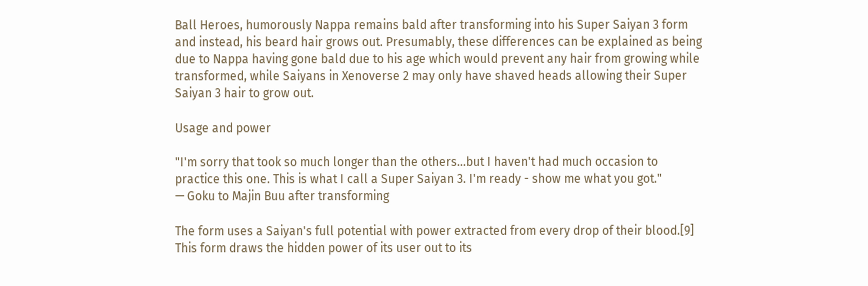Ball Heroes, humorously Nappa remains bald after transforming into his Super Saiyan 3 form and instead, his beard hair grows out. Presumably, these differences can be explained as being due to Nappa having gone bald due to his age which would prevent any hair from growing while transformed, while Saiyans in Xenoverse 2 may only have shaved heads allowing their Super Saiyan 3 hair to grow out.

Usage and power

"I'm sorry that took so much longer than the others...but I haven't had much occasion to practice this one. This is what I call a Super Saiyan 3. I'm ready - show me what you got."
— Goku to Majin Buu after transforming

The form uses a Saiyan's full potential with power extracted from every drop of their blood.[9] This form draws the hidden power of its user out to its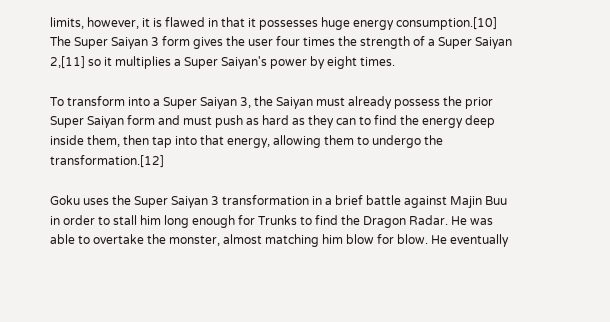limits, however, it is flawed in that it possesses huge energy consumption.[10] The Super Saiyan 3 form gives the user four times the strength of a Super Saiyan 2,[11] so it multiplies a Super Saiyan's power by eight times.

To transform into a Super Saiyan 3, the Saiyan must already possess the prior Super Saiyan form and must push as hard as they can to find the energy deep inside them, then tap into that energy, allowing them to undergo the transformation.[12]

Goku uses the Super Saiyan 3 transformation in a brief battle against Majin Buu in order to stall him long enough for Trunks to find the Dragon Radar. He was able to overtake the monster, almost matching him blow for blow. He eventually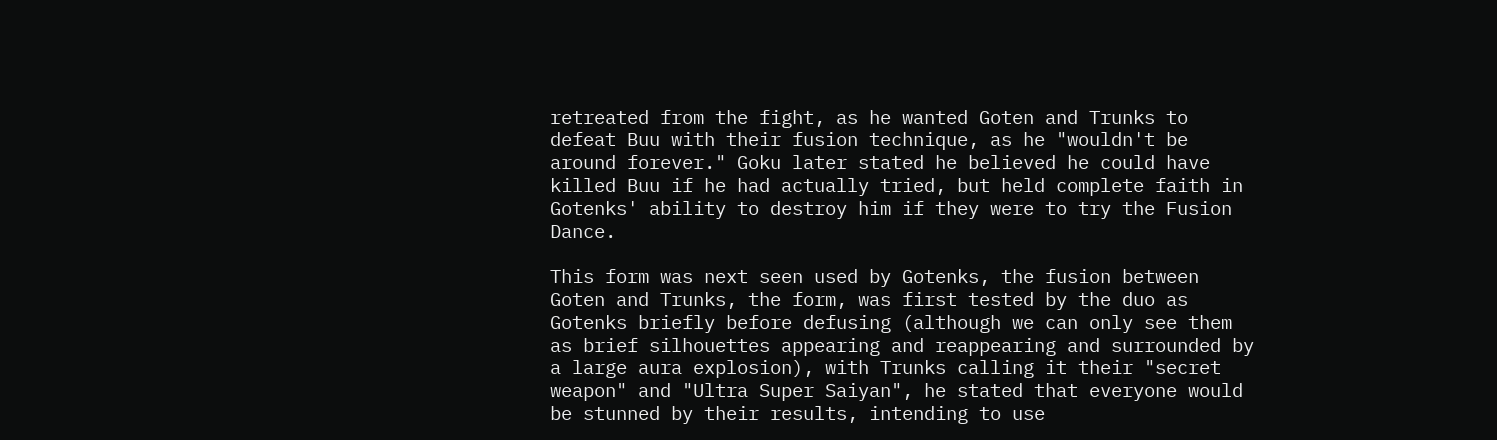retreated from the fight, as he wanted Goten and Trunks to defeat Buu with their fusion technique, as he "wouldn't be around forever." Goku later stated he believed he could have killed Buu if he had actually tried, but held complete faith in Gotenks' ability to destroy him if they were to try the Fusion Dance.

This form was next seen used by Gotenks, the fusion between Goten and Trunks, the form, was first tested by the duo as Gotenks briefly before defusing (although we can only see them as brief silhouettes appearing and reappearing and surrounded by a large aura explosion), with Trunks calling it their "secret weapon" and "Ultra Super Saiyan", he stated that everyone would be stunned by their results, intending to use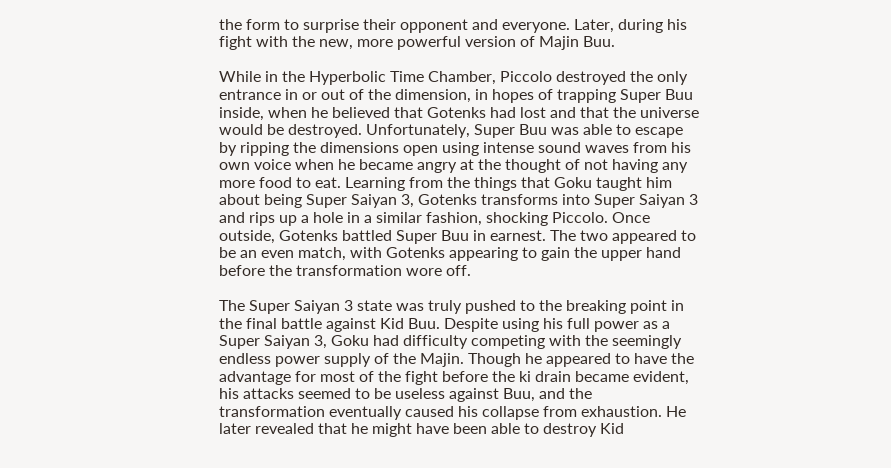the form to surprise their opponent and everyone. Later, during his fight with the new, more powerful version of Majin Buu.

While in the Hyperbolic Time Chamber, Piccolo destroyed the only entrance in or out of the dimension, in hopes of trapping Super Buu inside, when he believed that Gotenks had lost and that the universe would be destroyed. Unfortunately, Super Buu was able to escape by ripping the dimensions open using intense sound waves from his own voice when he became angry at the thought of not having any more food to eat. Learning from the things that Goku taught him about being Super Saiyan 3, Gotenks transforms into Super Saiyan 3 and rips up a hole in a similar fashion, shocking Piccolo. Once outside, Gotenks battled Super Buu in earnest. The two appeared to be an even match, with Gotenks appearing to gain the upper hand before the transformation wore off.

The Super Saiyan 3 state was truly pushed to the breaking point in the final battle against Kid Buu. Despite using his full power as a Super Saiyan 3, Goku had difficulty competing with the seemingly endless power supply of the Majin. Though he appeared to have the advantage for most of the fight before the ki drain became evident, his attacks seemed to be useless against Buu, and the transformation eventually caused his collapse from exhaustion. He later revealed that he might have been able to destroy Kid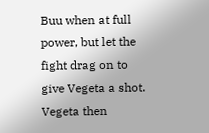Buu when at full power, but let the fight drag on to give Vegeta a shot. Vegeta then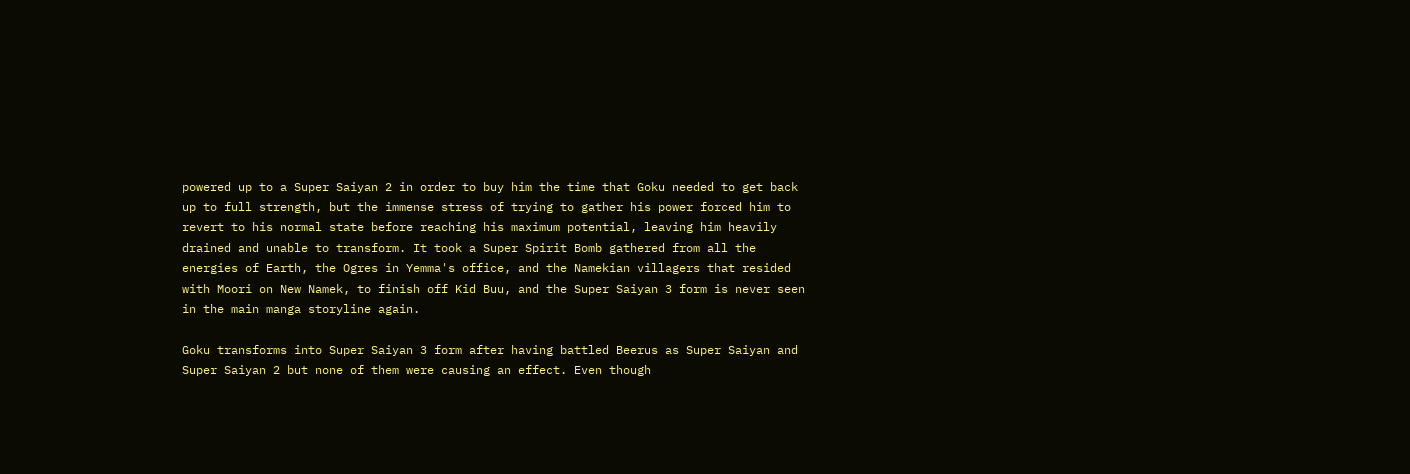powered up to a Super Saiyan 2 in order to buy him the time that Goku needed to get back up to full strength, but the immense stress of trying to gather his power forced him to revert to his normal state before reaching his maximum potential, leaving him heavily drained and unable to transform. It took a Super Spirit Bomb gathered from all the energies of Earth, the Ogres in Yemma's office, and the Namekian villagers that resided with Moori on New Namek, to finish off Kid Buu, and the Super Saiyan 3 form is never seen in the main manga storyline again.

Goku transforms into Super Saiyan 3 form after having battled Beerus as Super Saiyan and Super Saiyan 2 but none of them were causing an effect. Even though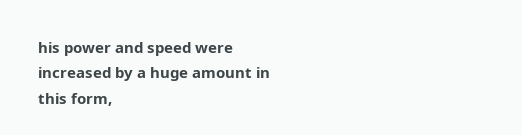his power and speed were increased by a huge amount in this form,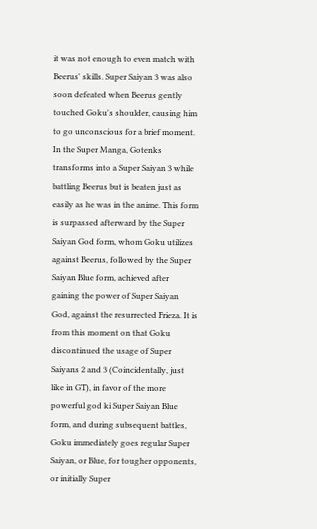it was not enough to even match with Beerus' skills. Super Saiyan 3 was also soon defeated when Beerus gently touched Goku's shoulder, causing him to go unconscious for a brief moment. In the Super Manga, Gotenks transforms into a Super Saiyan 3 while battling Beerus but is beaten just as easily as he was in the anime. This form is surpassed afterward by the Super Saiyan God form, whom Goku utilizes against Beerus, followed by the Super Saiyan Blue form, achieved after gaining the power of Super Saiyan God, against the resurrected Frieza. It is from this moment on that Goku discontinued the usage of Super Saiyans 2 and 3 (Coincidentally, just like in GT), in favor of the more powerful god ki Super Saiyan Blue form, and during subsequent battles, Goku immediately goes regular Super Saiyan, or Blue, for tougher opponents, or initially Super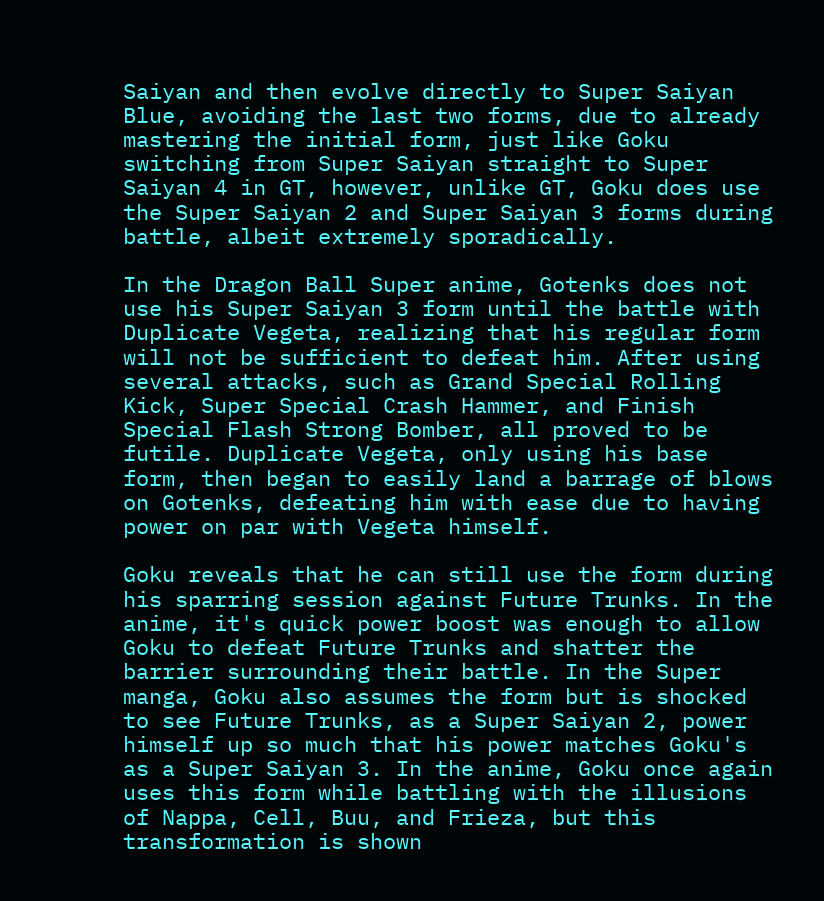Saiyan and then evolve directly to Super Saiyan Blue, avoiding the last two forms, due to already mastering the initial form, just like Goku switching from Super Saiyan straight to Super Saiyan 4 in GT, however, unlike GT, Goku does use the Super Saiyan 2 and Super Saiyan 3 forms during battle, albeit extremely sporadically.

In the Dragon Ball Super anime, Gotenks does not use his Super Saiyan 3 form until the battle with Duplicate Vegeta, realizing that his regular form will not be sufficient to defeat him. After using several attacks, such as Grand Special Rolling Kick, Super Special Crash Hammer, and Finish Special Flash Strong Bomber, all proved to be futile. Duplicate Vegeta, only using his base form, then began to easily land a barrage of blows on Gotenks, defeating him with ease due to having power on par with Vegeta himself.

Goku reveals that he can still use the form during his sparring session against Future Trunks. In the anime, it's quick power boost was enough to allow Goku to defeat Future Trunks and shatter the barrier surrounding their battle. In the Super manga, Goku also assumes the form but is shocked to see Future Trunks, as a Super Saiyan 2, power himself up so much that his power matches Goku's as a Super Saiyan 3. In the anime, Goku once again uses this form while battling with the illusions of Nappa, Cell, Buu, and Frieza, but this transformation is shown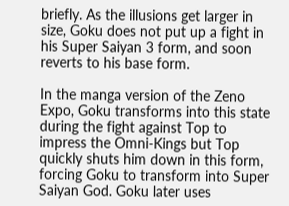briefly. As the illusions get larger in size, Goku does not put up a fight in his Super Saiyan 3 form, and soon reverts to his base form.

In the manga version of the Zeno Expo, Goku transforms into this state during the fight against Top to impress the Omni-Kings but Top quickly shuts him down in this form, forcing Goku to transform into Super Saiyan God. Goku later uses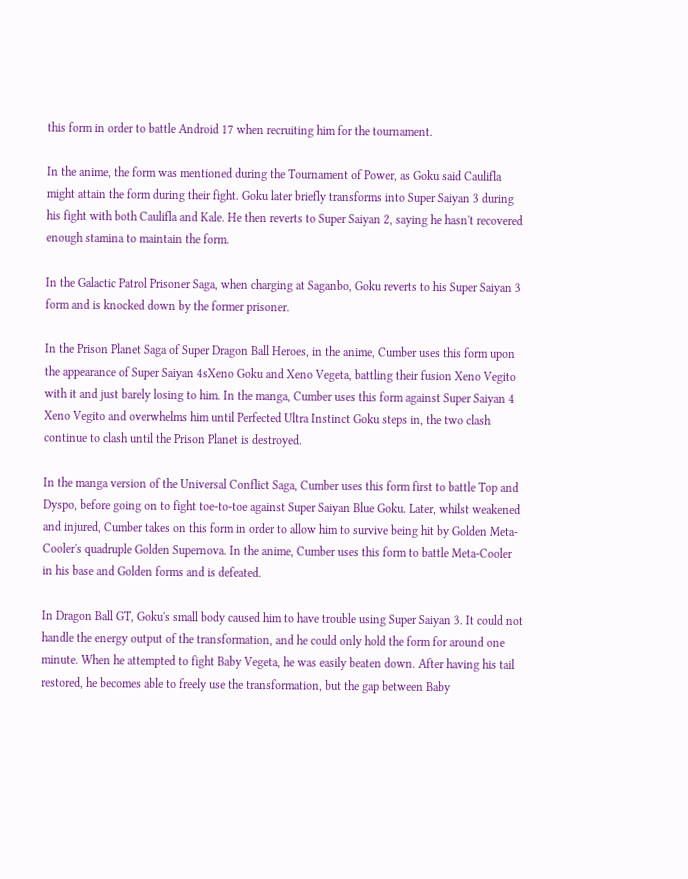this form in order to battle Android 17 when recruiting him for the tournament.

In the anime, the form was mentioned during the Tournament of Power, as Goku said Caulifla might attain the form during their fight. Goku later briefly transforms into Super Saiyan 3 during his fight with both Caulifla and Kale. He then reverts to Super Saiyan 2, saying he hasn't recovered enough stamina to maintain the form.

In the Galactic Patrol Prisoner Saga, when charging at Saganbo, Goku reverts to his Super Saiyan 3 form and is knocked down by the former prisoner.

In the Prison Planet Saga of Super Dragon Ball Heroes, in the anime, Cumber uses this form upon the appearance of Super Saiyan 4sXeno Goku and Xeno Vegeta, battling their fusion Xeno Vegito with it and just barely losing to him. In the manga, Cumber uses this form against Super Saiyan 4 Xeno Vegito and overwhelms him until Perfected Ultra Instinct Goku steps in, the two clash continue to clash until the Prison Planet is destroyed.

In the manga version of the Universal Conflict Saga, Cumber uses this form first to battle Top and Dyspo, before going on to fight toe-to-toe against Super Saiyan Blue Goku. Later, whilst weakened and injured, Cumber takes on this form in order to allow him to survive being hit by Golden Meta-Cooler's quadruple Golden Supernova. In the anime, Cumber uses this form to battle Meta-Cooler in his base and Golden forms and is defeated.

In Dragon Ball GT, Goku's small body caused him to have trouble using Super Saiyan 3. It could not handle the energy output of the transformation, and he could only hold the form for around one minute. When he attempted to fight Baby Vegeta, he was easily beaten down. After having his tail restored, he becomes able to freely use the transformation, but the gap between Baby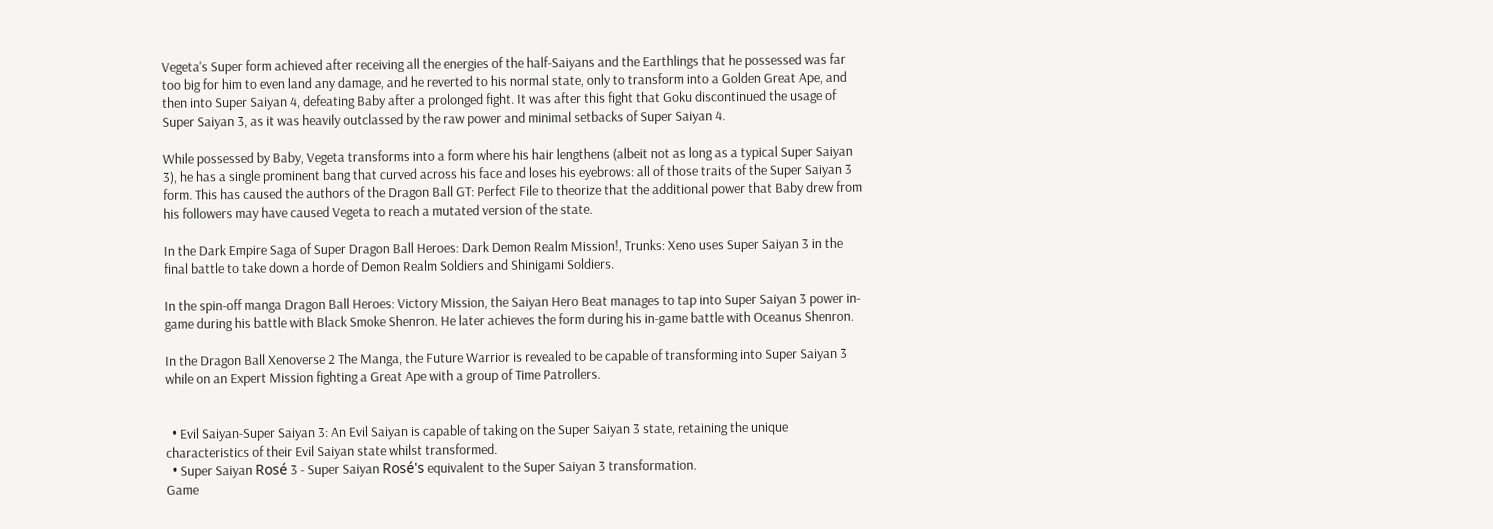Vegeta's Super form achieved after receiving all the energies of the half-Saiyans and the Earthlings that he possessed was far too big for him to even land any damage, and he reverted to his normal state, only to transform into a Golden Great Ape, and then into Super Saiyan 4, defeating Baby after a prolonged fight. It was after this fight that Goku discontinued the usage of Super Saiyan 3, as it was heavily outclassed by the raw power and minimal setbacks of Super Saiyan 4.

While possessed by Baby, Vegeta transforms into a form where his hair lengthens (albeit not as long as a typical Super Saiyan 3), he has a single prominent bang that curved across his face and loses his eyebrows: all of those traits of the Super Saiyan 3 form. This has caused the authors of the Dragon Ball GT: Perfect File to theorize that the additional power that Baby drew from his followers may have caused Vegeta to reach a mutated version of the state.

In the Dark Empire Saga of Super Dragon Ball Heroes: Dark Demon Realm Mission!, Trunks: Xeno uses Super Saiyan 3 in the final battle to take down a horde of Demon Realm Soldiers and Shinigami Soldiers.

In the spin-off manga Dragon Ball Heroes: Victory Mission, the Saiyan Hero Beat manages to tap into Super Saiyan 3 power in-game during his battle with Black Smoke Shenron. He later achieves the form during his in-game battle with Oceanus Shenron.

In the Dragon Ball Xenoverse 2 The Manga, the Future Warrior is revealed to be capable of transforming into Super Saiyan 3 while on an Expert Mission fighting a Great Ape with a group of Time Patrollers.


  • Evil Saiyan-Super Saiyan 3: An Evil Saiyan is capable of taking on the Super Saiyan 3 state, retaining the unique characteristics of their Evil Saiyan state whilst transformed.
  • Super Saiyan Rosé 3 - Super Saiyan Rosé's equivalent to the Super Saiyan 3 transformation.
Game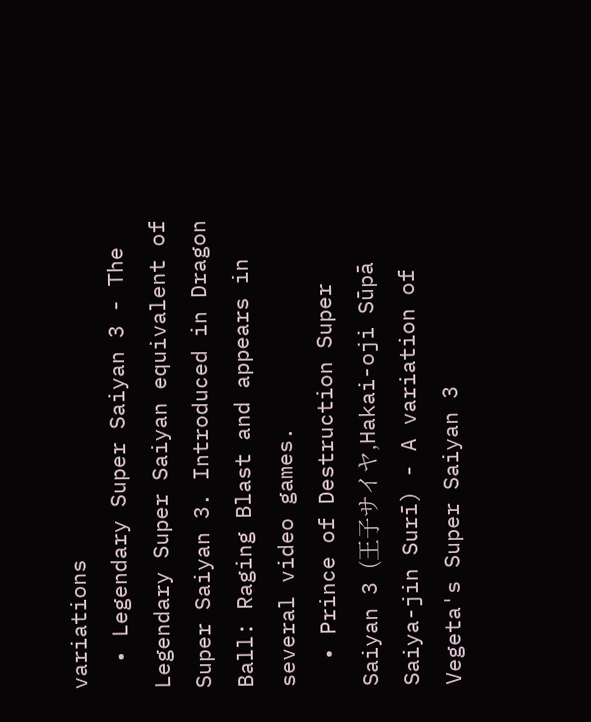variations
  • Legendary Super Saiyan 3 - The Legendary Super Saiyan equivalent of Super Saiyan 3. Introduced in Dragon Ball: Raging Blast and appears in several video games.
  • Prince of Destruction Super Saiyan 3 (王子サイヤ,Hakai-oji Sūpā Saiya-jin Surī) - A variation of Vegeta's Super Saiyan 3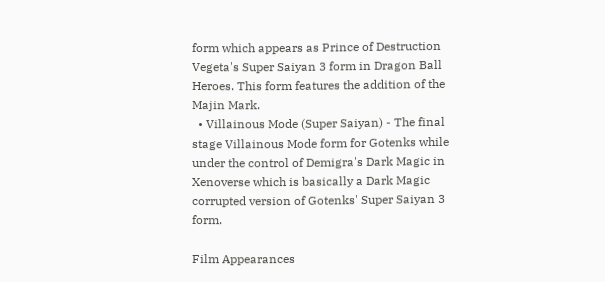form which appears as Prince of Destruction Vegeta's Super Saiyan 3 form in Dragon Ball Heroes. This form features the addition of the Majin Mark.
  • Villainous Mode (Super Saiyan) - The final stage Villainous Mode form for Gotenks while under the control of Demigra's Dark Magic in Xenoverse which is basically a Dark Magic corrupted version of Gotenks' Super Saiyan 3 form.

Film Appearances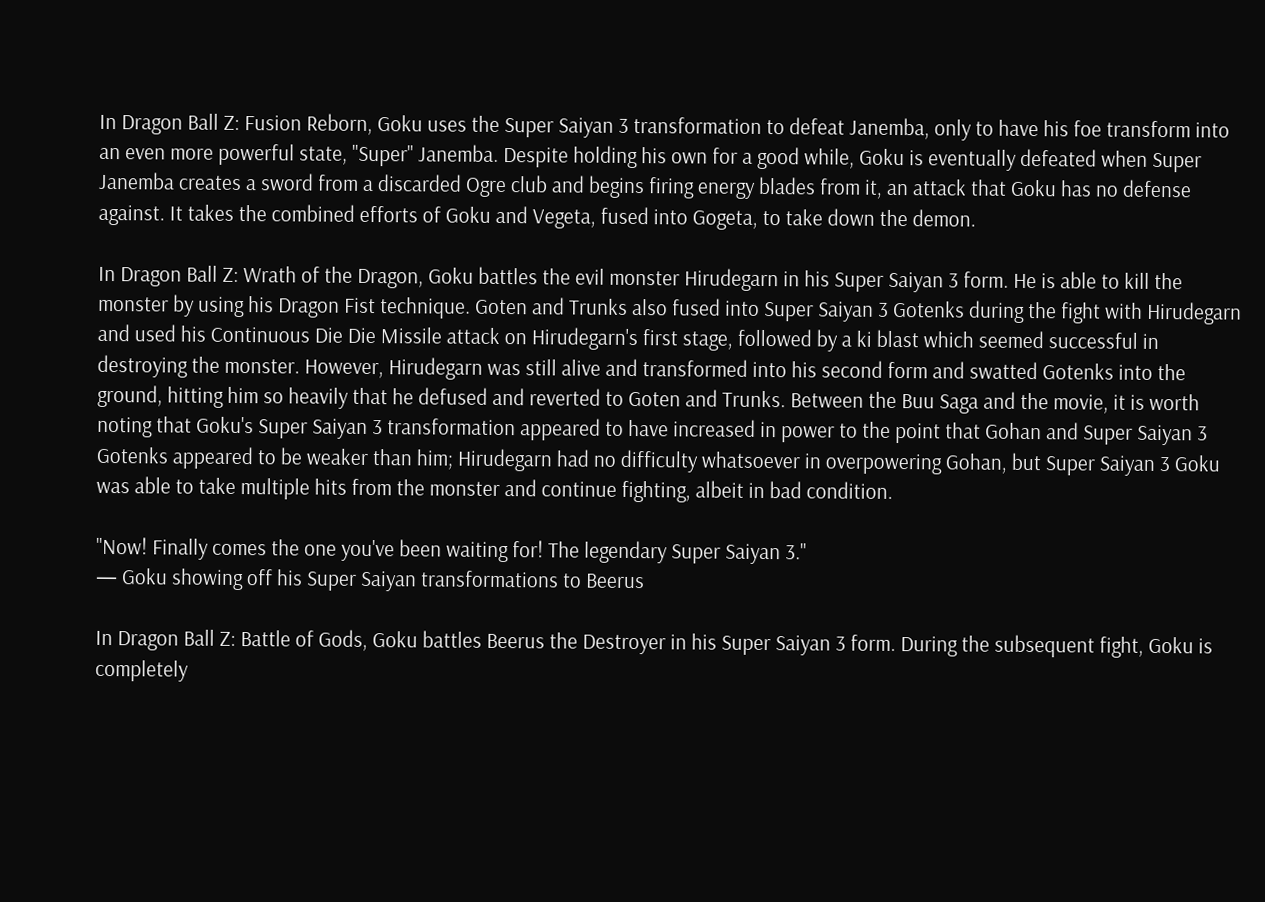In Dragon Ball Z: Fusion Reborn, Goku uses the Super Saiyan 3 transformation to defeat Janemba, only to have his foe transform into an even more powerful state, "Super" Janemba. Despite holding his own for a good while, Goku is eventually defeated when Super Janemba creates a sword from a discarded Ogre club and begins firing energy blades from it, an attack that Goku has no defense against. It takes the combined efforts of Goku and Vegeta, fused into Gogeta, to take down the demon.

In Dragon Ball Z: Wrath of the Dragon, Goku battles the evil monster Hirudegarn in his Super Saiyan 3 form. He is able to kill the monster by using his Dragon Fist technique. Goten and Trunks also fused into Super Saiyan 3 Gotenks during the fight with Hirudegarn and used his Continuous Die Die Missile attack on Hirudegarn's first stage, followed by a ki blast which seemed successful in destroying the monster. However, Hirudegarn was still alive and transformed into his second form and swatted Gotenks into the ground, hitting him so heavily that he defused and reverted to Goten and Trunks. Between the Buu Saga and the movie, it is worth noting that Goku's Super Saiyan 3 transformation appeared to have increased in power to the point that Gohan and Super Saiyan 3 Gotenks appeared to be weaker than him; Hirudegarn had no difficulty whatsoever in overpowering Gohan, but Super Saiyan 3 Goku was able to take multiple hits from the monster and continue fighting, albeit in bad condition.

"Now! Finally comes the one you've been waiting for! The legendary Super Saiyan 3."
— Goku showing off his Super Saiyan transformations to Beerus

In Dragon Ball Z: Battle of Gods, Goku battles Beerus the Destroyer in his Super Saiyan 3 form. During the subsequent fight, Goku is completely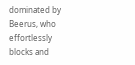dominated by Beerus, who effortlessly blocks and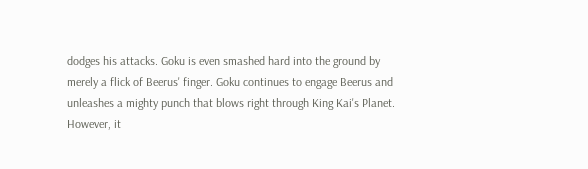dodges his attacks. Goku is even smashed hard into the ground by merely a flick of Beerus' finger. Goku continues to engage Beerus and unleashes a mighty punch that blows right through King Kai's Planet. However, it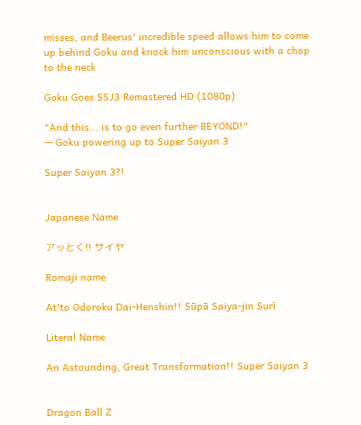misses, and Beerus' incredible speed allows him to come up behind Goku and knock him unconscious with a chop to the neck

Goku Goes SSJ3 Remastered HD (1080p)

"And this... is to go even further BEYOND!"
— Goku powering up to Super Saiyan 3

Super Saiyan 3?!


Japanese Name

アッとく!! サイヤ

Romaji name

At'to Odoroku Dai-Henshin!! Sūpā Saiya-jin Surī

Literal Name

An Astounding, Great Transformation!! Super Saiyan 3


Dragon Ball Z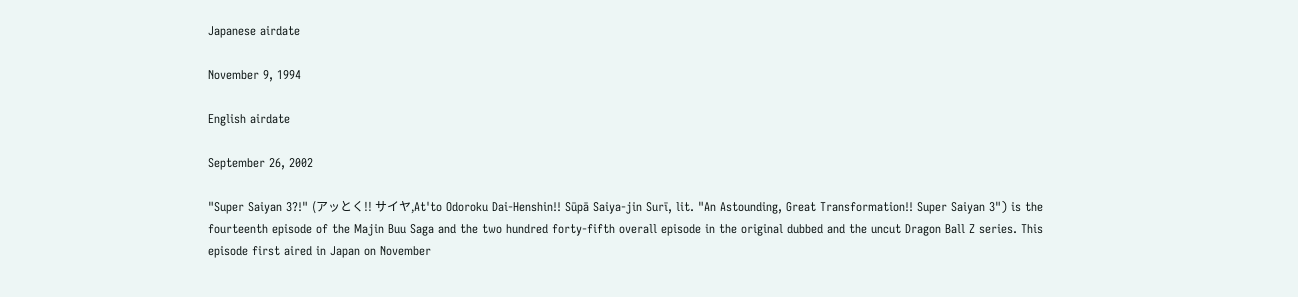Japanese airdate

November 9, 1994

English airdate

September 26, 2002

"Super Saiyan 3?!" (アッとく!! サイヤ,At'to Odoroku Dai-Henshin!! Sūpā Saiya-jin Surī, lit. "An Astounding, Great Transformation!! Super Saiyan 3") is the fourteenth episode of the Majin Buu Saga and the two hundred forty-fifth overall episode in the original dubbed and the uncut Dragon Ball Z series. This episode first aired in Japan on November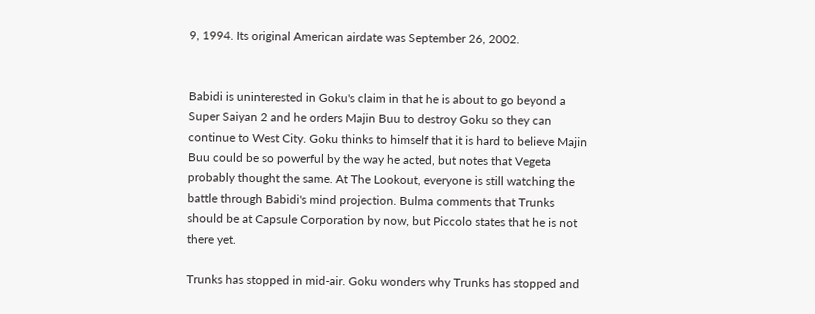9, 1994. Its original American airdate was September 26, 2002.


Babidi is uninterested in Goku's claim in that he is about to go beyond a Super Saiyan 2 and he orders Majin Buu to destroy Goku so they can continue to West City. Goku thinks to himself that it is hard to believe Majin Buu could be so powerful by the way he acted, but notes that Vegeta probably thought the same. At The Lookout, everyone is still watching the battle through Babidi's mind projection. Bulma comments that Trunks should be at Capsule Corporation by now, but Piccolo states that he is not there yet.

Trunks has stopped in mid-air. Goku wonders why Trunks has stopped and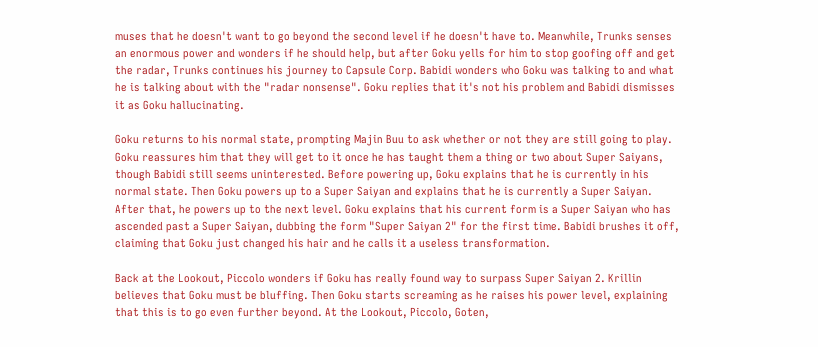muses that he doesn't want to go beyond the second level if he doesn't have to. Meanwhile, Trunks senses an enormous power and wonders if he should help, but after Goku yells for him to stop goofing off and get the radar, Trunks continues his journey to Capsule Corp. Babidi wonders who Goku was talking to and what he is talking about with the "radar nonsense". Goku replies that it's not his problem and Babidi dismisses it as Goku hallucinating.

Goku returns to his normal state, prompting Majin Buu to ask whether or not they are still going to play. Goku reassures him that they will get to it once he has taught them a thing or two about Super Saiyans, though Babidi still seems uninterested. Before powering up, Goku explains that he is currently in his normal state. Then Goku powers up to a Super Saiyan and explains that he is currently a Super Saiyan. After that, he powers up to the next level. Goku explains that his current form is a Super Saiyan who has ascended past a Super Saiyan, dubbing the form "Super Saiyan 2" for the first time. Babidi brushes it off, claiming that Goku just changed his hair and he calls it a useless transformation.

Back at the Lookout, Piccolo wonders if Goku has really found way to surpass Super Saiyan 2. Krillin believes that Goku must be bluffing. Then Goku starts screaming as he raises his power level, explaining that this is to go even further beyond. At the Lookout, Piccolo, Goten,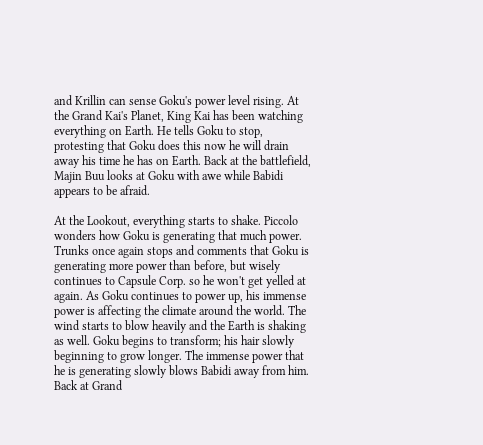and Krillin can sense Goku's power level rising. At the Grand Kai's Planet, King Kai has been watching everything on Earth. He tells Goku to stop, protesting that Goku does this now he will drain away his time he has on Earth. Back at the battlefield, Majin Buu looks at Goku with awe while Babidi appears to be afraid.

At the Lookout, everything starts to shake. Piccolo wonders how Goku is generating that much power. Trunks once again stops and comments that Goku is generating more power than before, but wisely continues to Capsule Corp. so he won't get yelled at again. As Goku continues to power up, his immense power is affecting the climate around the world. The wind starts to blow heavily and the Earth is shaking as well. Goku begins to transform; his hair slowly beginning to grow longer. The immense power that he is generating slowly blows Babidi away from him. Back at Grand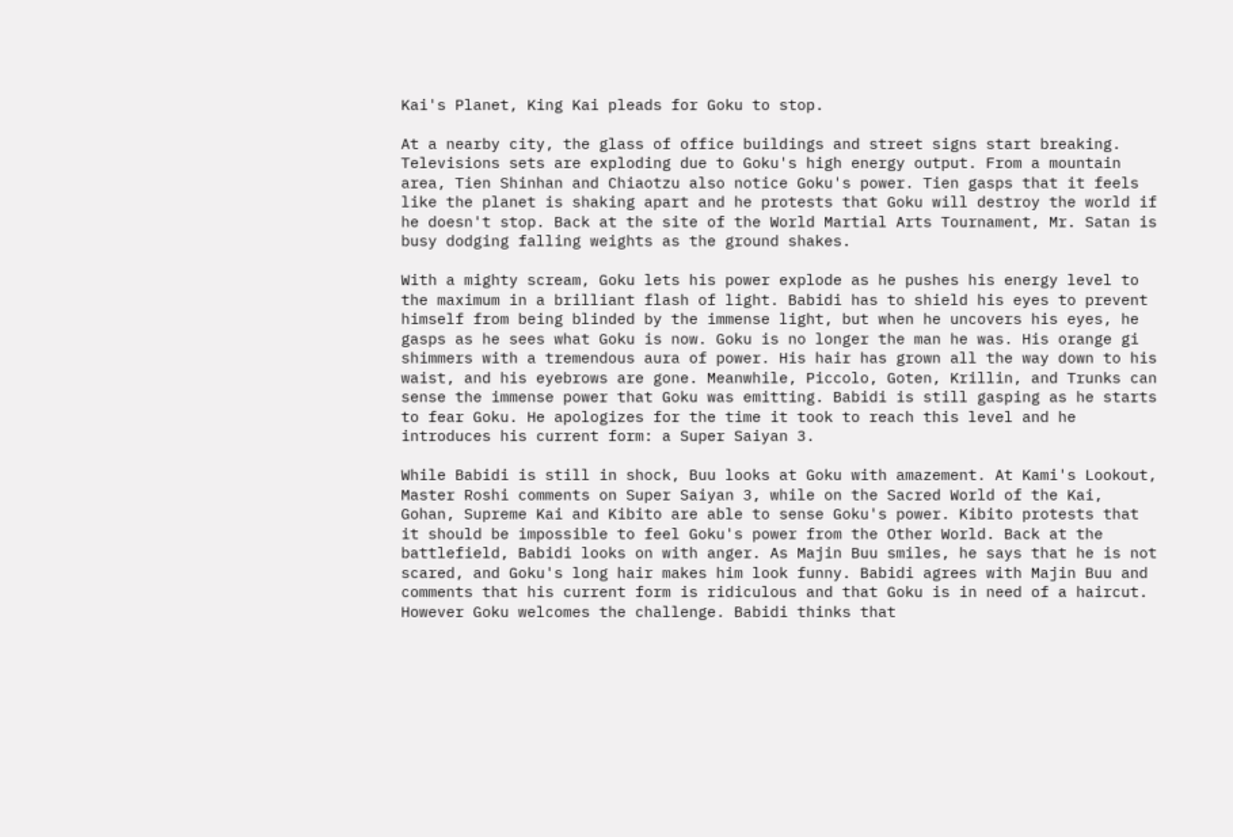Kai's Planet, King Kai pleads for Goku to stop.

At a nearby city, the glass of office buildings and street signs start breaking. Televisions sets are exploding due to Goku's high energy output. From a mountain area, Tien Shinhan and Chiaotzu also notice Goku's power. Tien gasps that it feels like the planet is shaking apart and he protests that Goku will destroy the world if he doesn't stop. Back at the site of the World Martial Arts Tournament, Mr. Satan is busy dodging falling weights as the ground shakes.

With a mighty scream, Goku lets his power explode as he pushes his energy level to the maximum in a brilliant flash of light. Babidi has to shield his eyes to prevent himself from being blinded by the immense light, but when he uncovers his eyes, he gasps as he sees what Goku is now. Goku is no longer the man he was. His orange gi shimmers with a tremendous aura of power. His hair has grown all the way down to his waist, and his eyebrows are gone. Meanwhile, Piccolo, Goten, Krillin, and Trunks can sense the immense power that Goku was emitting. Babidi is still gasping as he starts to fear Goku. He apologizes for the time it took to reach this level and he introduces his current form: a Super Saiyan 3.

While Babidi is still in shock, Buu looks at Goku with amazement. At Kami's Lookout, Master Roshi comments on Super Saiyan 3, while on the Sacred World of the Kai, Gohan, Supreme Kai and Kibito are able to sense Goku's power. Kibito protests that it should be impossible to feel Goku's power from the Other World. Back at the battlefield, Babidi looks on with anger. As Majin Buu smiles, he says that he is not scared, and Goku's long hair makes him look funny. Babidi agrees with Majin Buu and comments that his current form is ridiculous and that Goku is in need of a haircut. However Goku welcomes the challenge. Babidi thinks that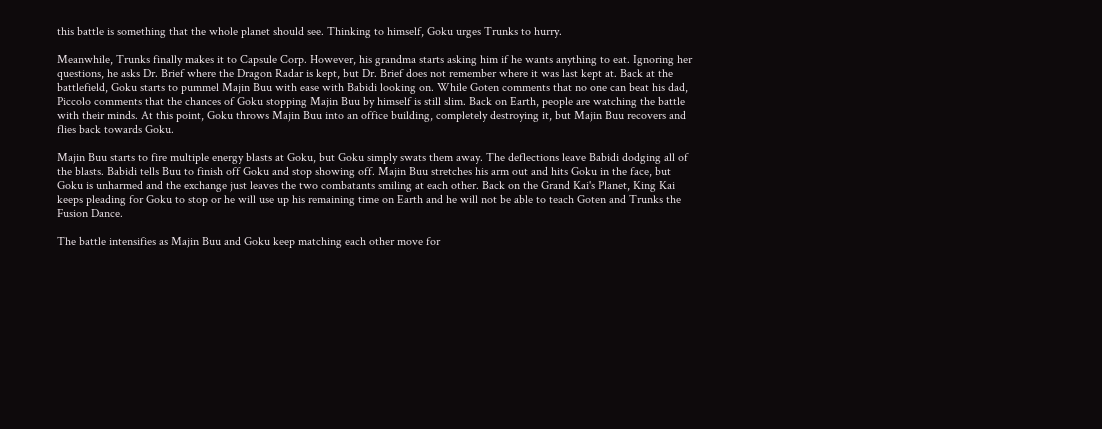this battle is something that the whole planet should see. Thinking to himself, Goku urges Trunks to hurry.

Meanwhile, Trunks finally makes it to Capsule Corp. However, his grandma starts asking him if he wants anything to eat. Ignoring her questions, he asks Dr. Brief where the Dragon Radar is kept, but Dr. Brief does not remember where it was last kept at. Back at the battlefield, Goku starts to pummel Majin Buu with ease with Babidi looking on. While Goten comments that no one can beat his dad, Piccolo comments that the chances of Goku stopping Majin Buu by himself is still slim. Back on Earth, people are watching the battle with their minds. At this point, Goku throws Majin Buu into an office building, completely destroying it, but Majin Buu recovers and flies back towards Goku.

Majin Buu starts to fire multiple energy blasts at Goku, but Goku simply swats them away. The deflections leave Babidi dodging all of the blasts. Babidi tells Buu to finish off Goku and stop showing off. Majin Buu stretches his arm out and hits Goku in the face, but Goku is unharmed and the exchange just leaves the two combatants smiling at each other. Back on the Grand Kai's Planet, King Kai keeps pleading for Goku to stop or he will use up his remaining time on Earth and he will not be able to teach Goten and Trunks the Fusion Dance.

The battle intensifies as Majin Buu and Goku keep matching each other move for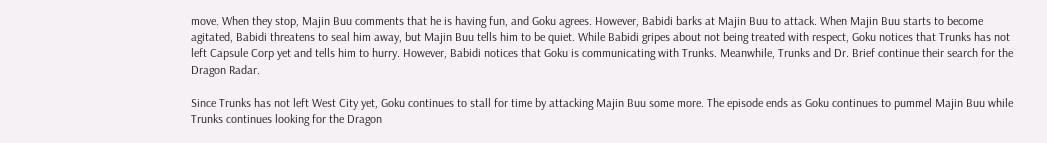move. When they stop, Majin Buu comments that he is having fun, and Goku agrees. However, Babidi barks at Majin Buu to attack. When Majin Buu starts to become agitated, Babidi threatens to seal him away, but Majin Buu tells him to be quiet. While Babidi gripes about not being treated with respect, Goku notices that Trunks has not left Capsule Corp yet and tells him to hurry. However, Babidi notices that Goku is communicating with Trunks. Meanwhile, Trunks and Dr. Brief continue their search for the Dragon Radar.

Since Trunks has not left West City yet, Goku continues to stall for time by attacking Majin Buu some more. The episode ends as Goku continues to pummel Majin Buu while Trunks continues looking for the Dragon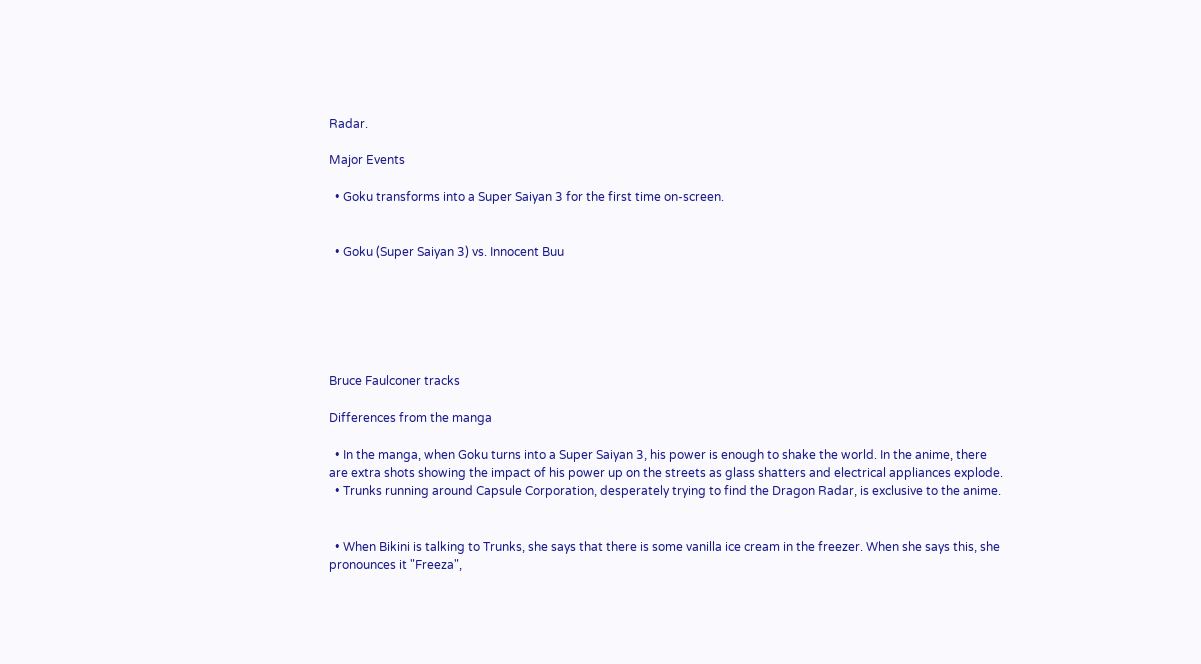Radar.

Major Events

  • Goku transforms into a Super Saiyan 3 for the first time on-screen.


  • Goku (Super Saiyan 3) vs. Innocent Buu






Bruce Faulconer tracks

Differences from the manga

  • In the manga, when Goku turns into a Super Saiyan 3, his power is enough to shake the world. In the anime, there are extra shots showing the impact of his power up on the streets as glass shatters and electrical appliances explode.
  • Trunks running around Capsule Corporation, desperately trying to find the Dragon Radar, is exclusive to the anime.


  • When Bikini is talking to Trunks, she says that there is some vanilla ice cream in the freezer. When she says this, she pronounces it "Freeza",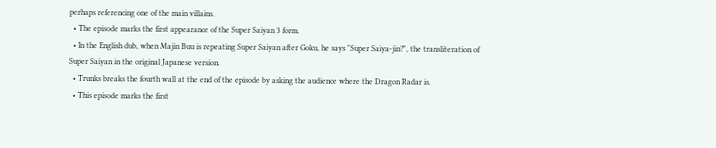perhaps referencing one of the main villains.
  • The episode marks the first appearance of the Super Saiyan 3 form.
  • In the English dub, when Majin Buu is repeating Super Saiyan after Goku, he says "Super Saiya-jin?", the transliteration of Super Saiyan in the original Japanese version.
  • Trunks breaks the fourth wall at the end of the episode by asking the audience where the Dragon Radar is.
  • This episode marks the first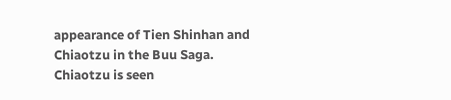appearance of Tien Shinhan and Chiaotzu in the Buu Saga. Chiaotzu is seen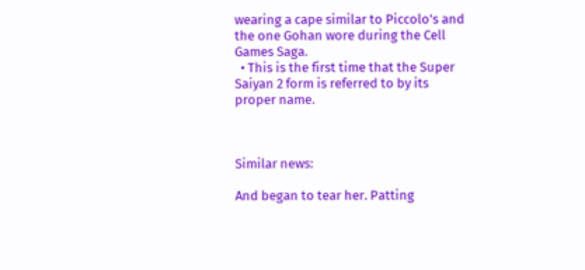wearing a cape similar to Piccolo's and the one Gohan wore during the Cell Games Saga.
  • This is the first time that the Super Saiyan 2 form is referred to by its proper name.



Similar news:

And began to tear her. Patting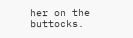her on the buttocks.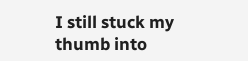I still stuck my thumb into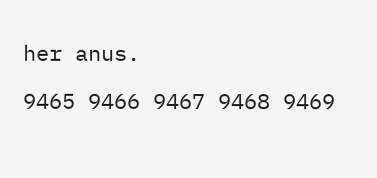her anus.

9465 9466 9467 9468 9469